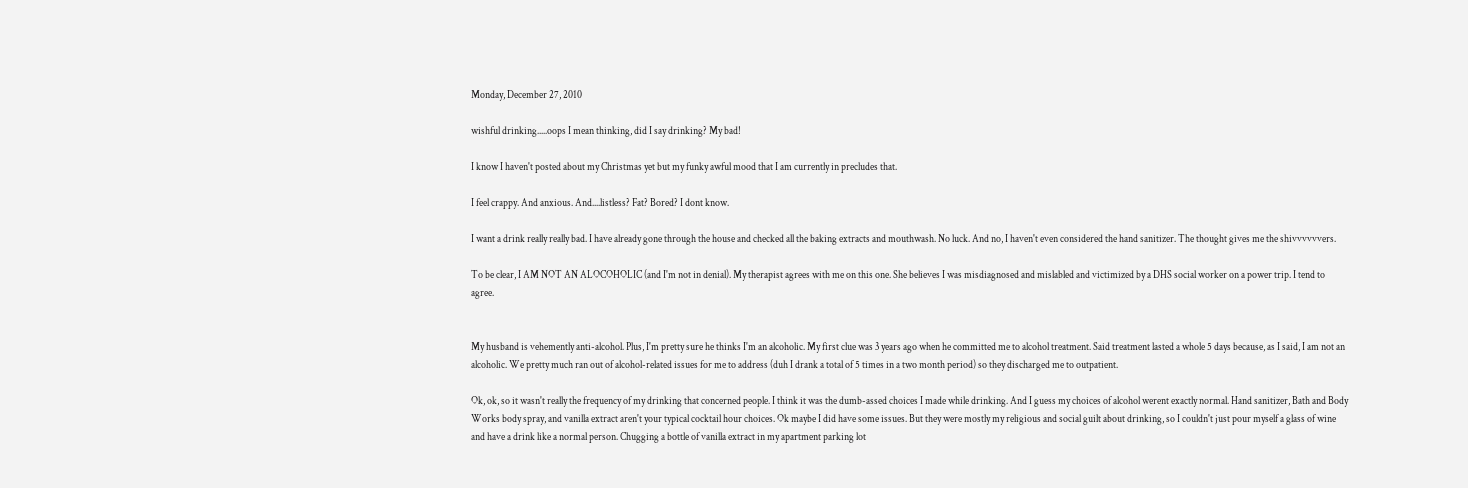Monday, December 27, 2010

wishful drinking.....oops I mean thinking, did I say drinking? My bad!

I know I haven't posted about my Christmas yet but my funky awful mood that I am currently in precludes that.

I feel crappy. And anxious. And....listless? Fat? Bored? I dont know.

I want a drink really really bad. I have already gone through the house and checked all the baking extracts and mouthwash. No luck. And no, I haven't even considered the hand sanitizer. The thought gives me the shivvvvvvers.

To be clear, I AM NOT AN ALOCOHOLIC (and I'm not in denial). My therapist agrees with me on this one. She believes I was misdiagnosed and mislabled and victimized by a DHS social worker on a power trip. I tend to agree.


My husband is vehemently anti-alcohol. Plus, I'm pretty sure he thinks I'm an alcoholic. My first clue was 3 years ago when he committed me to alcohol treatment. Said treatment lasted a whole 5 days because, as I said, I am not an alcoholic. We pretty much ran out of alcohol-related issues for me to address (duh I drank a total of 5 times in a two month period) so they discharged me to outpatient.

Ok, ok, so it wasn't really the frequency of my drinking that concerned people. I think it was the dumb-assed choices I made while drinking. And I guess my choices of alcohol werent exactly normal. Hand sanitizer, Bath and Body Works body spray, and vanilla extract aren't your typical cocktail hour choices. Ok maybe I did have some issues. But they were mostly my religious and social guilt about drinking, so I couldn't just pour myself a glass of wine and have a drink like a normal person. Chugging a bottle of vanilla extract in my apartment parking lot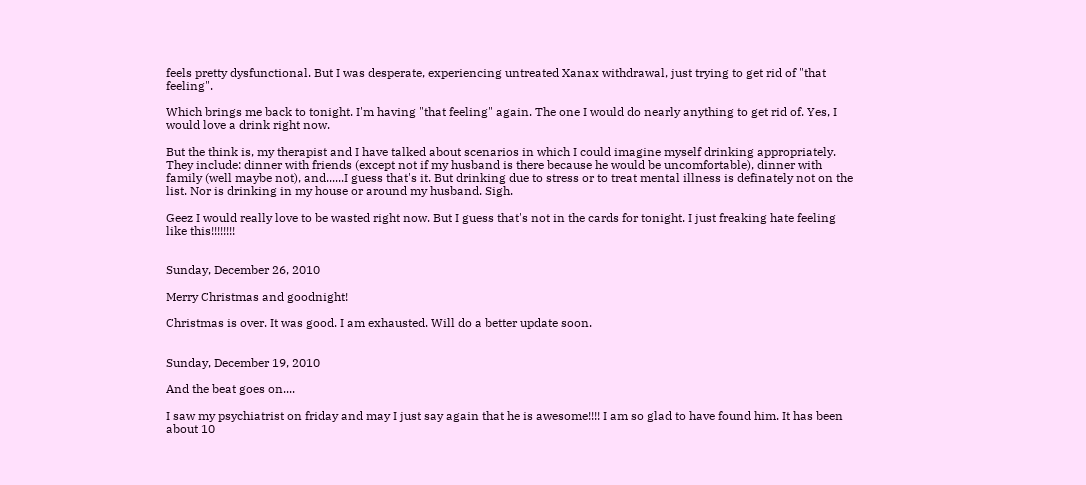feels pretty dysfunctional. But I was desperate, experiencing untreated Xanax withdrawal, just trying to get rid of "that feeling".

Which brings me back to tonight. I'm having "that feeling" again. The one I would do nearly anything to get rid of. Yes, I would love a drink right now.

But the think is, my therapist and I have talked about scenarios in which I could imagine myself drinking appropriately. They include: dinner with friends (except not if my husband is there because he would be uncomfortable), dinner with family (well maybe not), and......I guess that's it. But drinking due to stress or to treat mental illness is definately not on the list. Nor is drinking in my house or around my husband. Sigh.

Geez I would really love to be wasted right now. But I guess that's not in the cards for tonight. I just freaking hate feeling like this!!!!!!!!


Sunday, December 26, 2010

Merry Christmas and goodnight!

Christmas is over. It was good. I am exhausted. Will do a better update soon.


Sunday, December 19, 2010

And the beat goes on....

I saw my psychiatrist on friday and may I just say again that he is awesome!!!! I am so glad to have found him. It has been about 10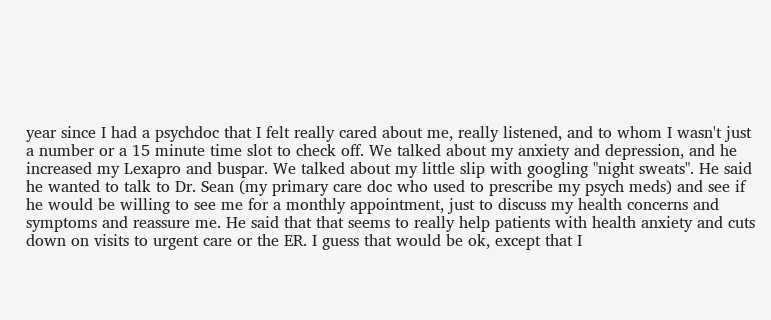year since I had a psychdoc that I felt really cared about me, really listened, and to whom I wasn't just a number or a 15 minute time slot to check off. We talked about my anxiety and depression, and he increased my Lexapro and buspar. We talked about my little slip with googling "night sweats". He said he wanted to talk to Dr. Sean (my primary care doc who used to prescribe my psych meds) and see if he would be willing to see me for a monthly appointment, just to discuss my health concerns and symptoms and reassure me. He said that that seems to really help patients with health anxiety and cuts down on visits to urgent care or the ER. I guess that would be ok, except that I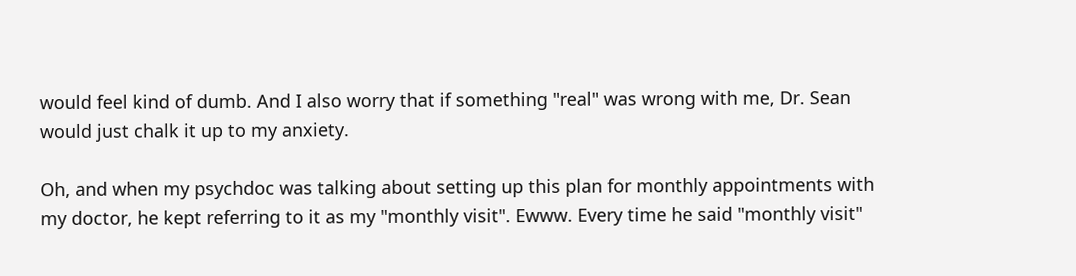would feel kind of dumb. And I also worry that if something "real" was wrong with me, Dr. Sean would just chalk it up to my anxiety.

Oh, and when my psychdoc was talking about setting up this plan for monthly appointments with my doctor, he kept referring to it as my "monthly visit". Ewww. Every time he said "monthly visit"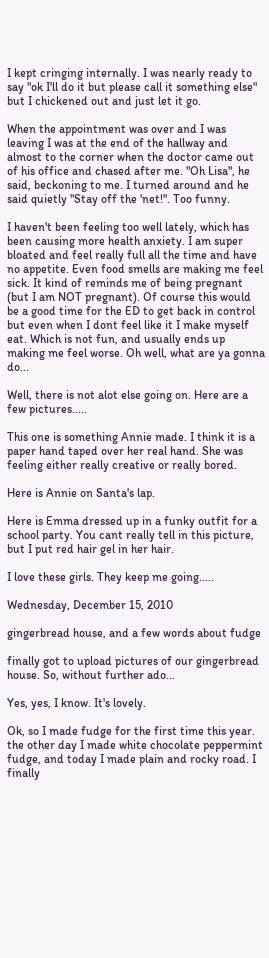I kept cringing internally. I was nearly ready to say "ok I'll do it but please call it something else" but I chickened out and just let it go.

When the appointment was over and I was leaving I was at the end of the hallway and almost to the corner when the doctor came out of his office and chased after me. "Oh Lisa", he said, beckoning to me. I turned around and he said quietly "Stay off the 'net!". Too funny.

I haven't been feeling too well lately, which has been causing more health anxiety. I am super bloated and feel really full all the time and have no appetite. Even food smells are making me feel sick. It kind of reminds me of being pregnant (but I am NOT pregnant). Of course this would be a good time for the ED to get back in control but even when I dont feel like it I make myself eat. Which is not fun, and usually ends up making me feel worse. Oh well, what are ya gonna do...

Well, there is not alot else going on. Here are a few pictures.....

This one is something Annie made. I think it is a paper hand taped over her real hand. She was feeling either really creative or really bored.

Here is Annie on Santa's lap.

Here is Emma dressed up in a funky outfit for a school party. You cant really tell in this picture, but I put red hair gel in her hair.

I love these girls. They keep me going.....

Wednesday, December 15, 2010

gingerbread house, and a few words about fudge

finally got to upload pictures of our gingerbread house. So, without further ado...

Yes, yes, I know. It's lovely.

Ok, so I made fudge for the first time this year. the other day I made white chocolate peppermint fudge, and today I made plain and rocky road. I finally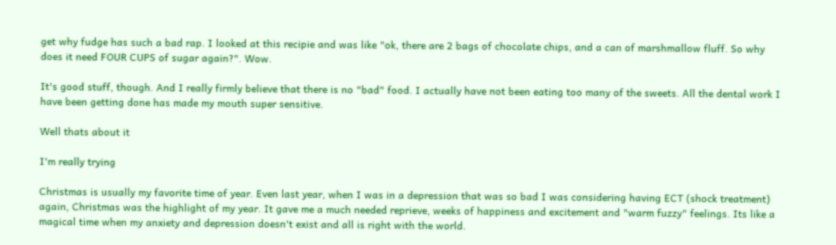get why fudge has such a bad rap. I looked at this recipie and was like "ok, there are 2 bags of chocolate chips, and a can of marshmallow fluff. So why does it need FOUR CUPS of sugar again?". Wow.

It's good stuff, though. And I really firmly believe that there is no "bad" food. I actually have not been eating too many of the sweets. All the dental work I have been getting done has made my mouth super sensitive.

Well thats about it

I'm really trying

Christmas is usually my favorite time of year. Even last year, when I was in a depression that was so bad I was considering having ECT (shock treatment) again, Christmas was the highlight of my year. It gave me a much needed reprieve, weeks of happiness and excitement and "warm fuzzy" feelings. Its like a magical time when my anxiety and depression doesn't exist and all is right with the world.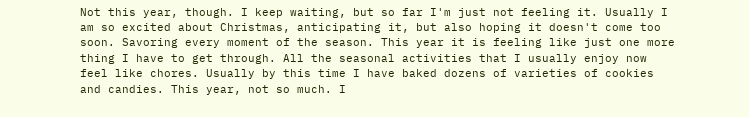Not this year, though. I keep waiting, but so far I'm just not feeling it. Usually I am so excited about Christmas, anticipating it, but also hoping it doesn't come too soon. Savoring every moment of the season. This year it is feeling like just one more thing I have to get through. All the seasonal activities that I usually enjoy now feel like chores. Usually by this time I have baked dozens of varieties of cookies and candies. This year, not so much. I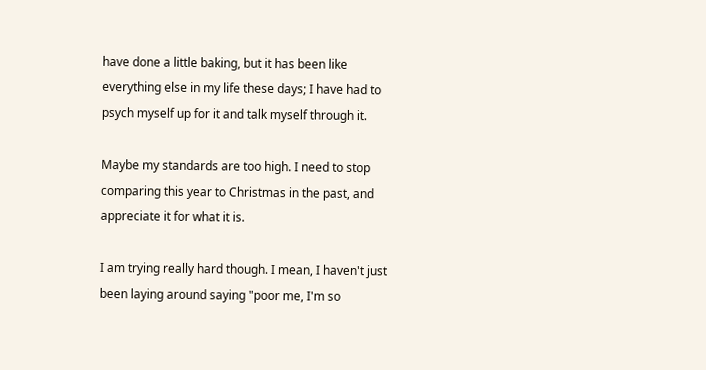have done a little baking, but it has been like everything else in my life these days; I have had to psych myself up for it and talk myself through it.

Maybe my standards are too high. I need to stop comparing this year to Christmas in the past, and appreciate it for what it is.

I am trying really hard though. I mean, I haven't just been laying around saying "poor me, I'm so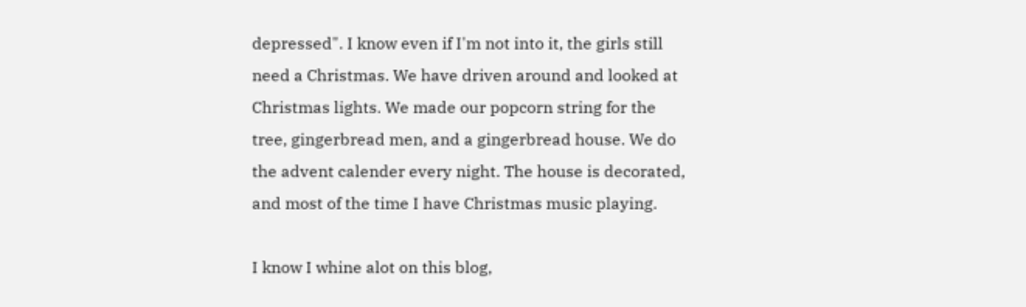depressed". I know even if I'm not into it, the girls still need a Christmas. We have driven around and looked at Christmas lights. We made our popcorn string for the tree, gingerbread men, and a gingerbread house. We do the advent calender every night. The house is decorated, and most of the time I have Christmas music playing.

I know I whine alot on this blog,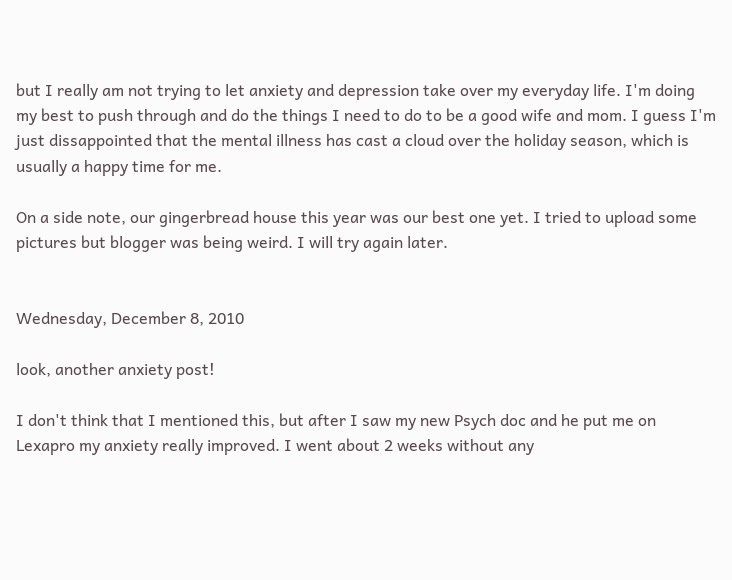but I really am not trying to let anxiety and depression take over my everyday life. I'm doing my best to push through and do the things I need to do to be a good wife and mom. I guess I'm just dissappointed that the mental illness has cast a cloud over the holiday season, which is usually a happy time for me.

On a side note, our gingerbread house this year was our best one yet. I tried to upload some pictures but blogger was being weird. I will try again later.


Wednesday, December 8, 2010

look, another anxiety post!

I don't think that I mentioned this, but after I saw my new Psych doc and he put me on Lexapro my anxiety really improved. I went about 2 weeks without any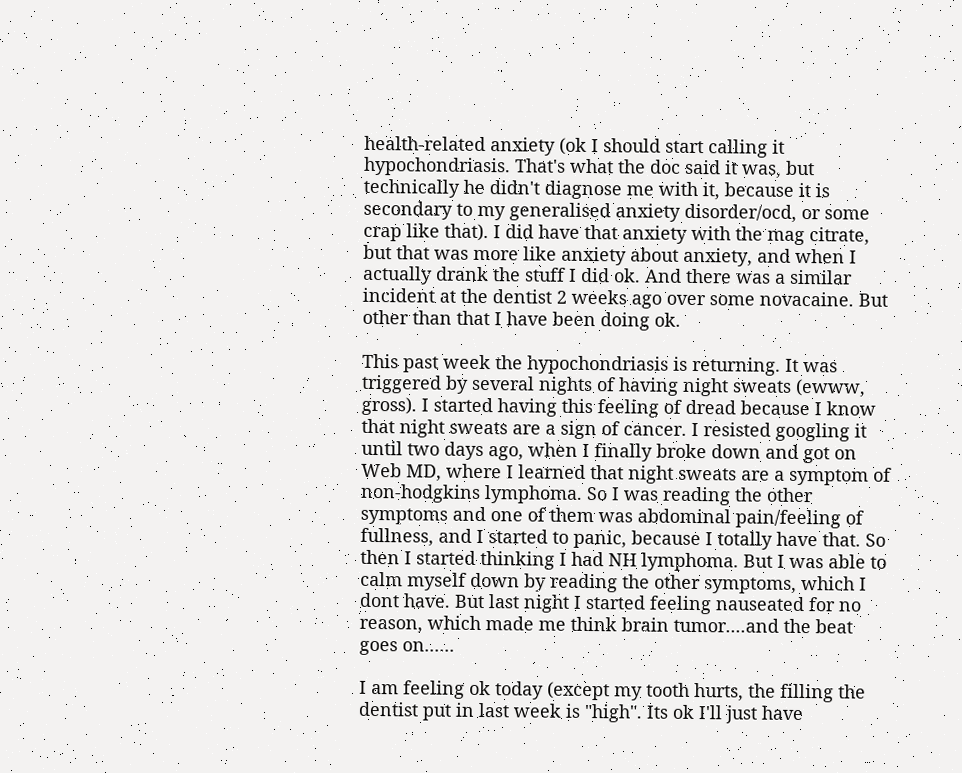health-related anxiety (ok I should start calling it hypochondriasis. That's what the doc said it was, but technically he didn't diagnose me with it, because it is secondary to my generalised anxiety disorder/ocd, or some crap like that). I did have that anxiety with the mag citrate, but that was more like anxiety about anxiety, and when I actually drank the stuff I did ok. And there was a similar incident at the dentist 2 weeks ago over some novacaine. But other than that I have been doing ok.

This past week the hypochondriasis is returning. It was triggered by several nights of having night sweats (ewww, gross). I started having this feeling of dread because I know that night sweats are a sign of cancer. I resisted googling it until two days ago, when I finally broke down and got on Web MD, where I learned that night sweats are a symptom of non-hodgkins lymphoma. So I was reading the other symptoms and one of them was abdominal pain/feeling of fullness, and I started to panic, because I totally have that. So then I started thinking I had NH lymphoma. But I was able to calm myself down by reading the other symptoms, which I dont have. But last night I started feeling nauseated for no reason, which made me think brain tumor....and the beat goes on......

I am feeling ok today (except my tooth hurts, the filling the dentist put in last week is "high". Its ok I'll just have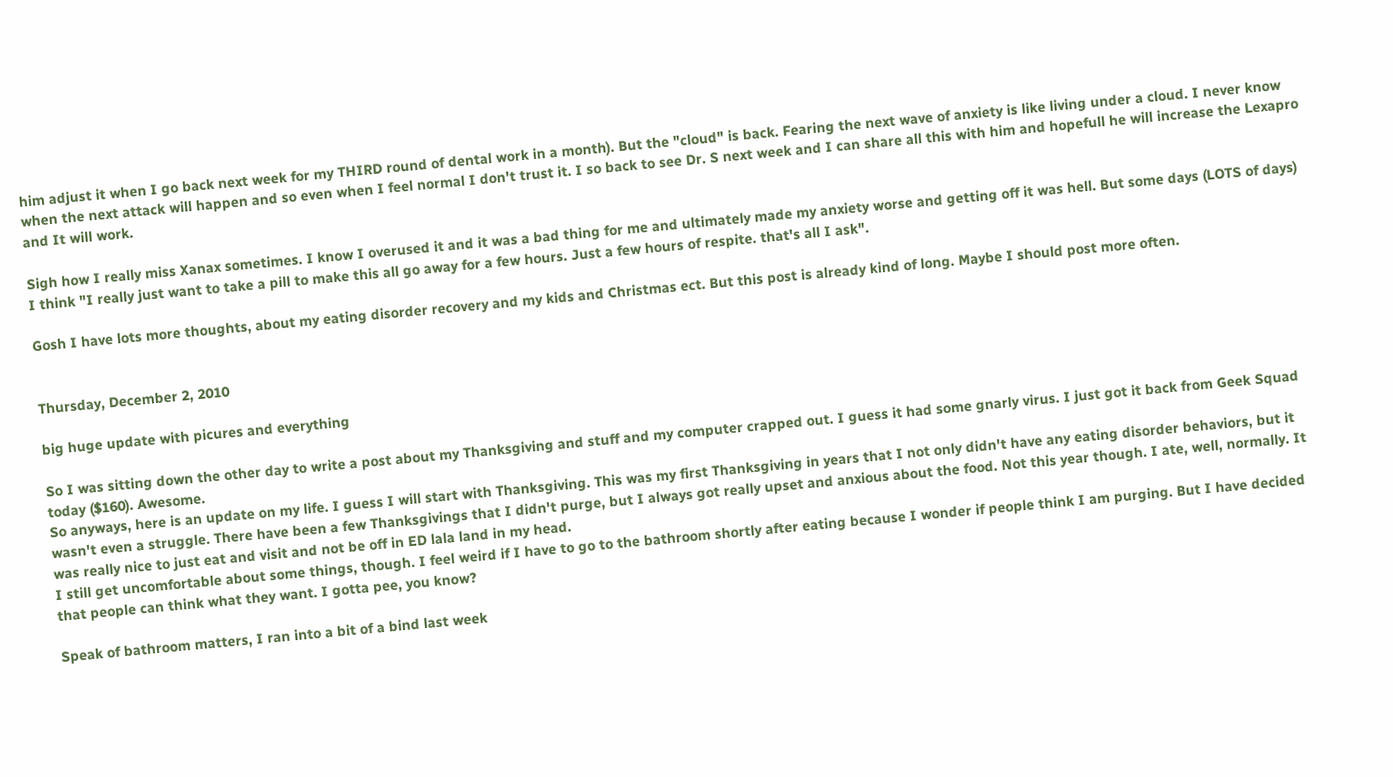him adjust it when I go back next week for my THIRD round of dental work in a month). But the "cloud" is back. Fearing the next wave of anxiety is like living under a cloud. I never know when the next attack will happen and so even when I feel normal I don't trust it. I so back to see Dr. S next week and I can share all this with him and hopefull he will increase the Lexapro and It will work.

Sigh how I really miss Xanax sometimes. I know I overused it and it was a bad thing for me and ultimately made my anxiety worse and getting off it was hell. But some days (LOTS of days) I think "I really just want to take a pill to make this all go away for a few hours. Just a few hours of respite. that's all I ask".

Gosh I have lots more thoughts, about my eating disorder recovery and my kids and Christmas ect. But this post is already kind of long. Maybe I should post more often.


Thursday, December 2, 2010

big huge update with picures and everything

So I was sitting down the other day to write a post about my Thanksgiving and stuff and my computer crapped out. I guess it had some gnarly virus. I just got it back from Geek Squad today ($160). Awesome.
So anyways, here is an update on my life. I guess I will start with Thanksgiving. This was my first Thanksgiving in years that I not only didn't have any eating disorder behaviors, but it wasn't even a struggle. There have been a few Thanksgivings that I didn't purge, but I always got really upset and anxious about the food. Not this year though. I ate, well, normally. It was really nice to just eat and visit and not be off in ED lala land in my head.
I still get uncomfortable about some things, though. I feel weird if I have to go to the bathroom shortly after eating because I wonder if people think I am purging. But I have decided that people can think what they want. I gotta pee, you know?

Speak of bathroom matters, I ran into a bit of a bind last week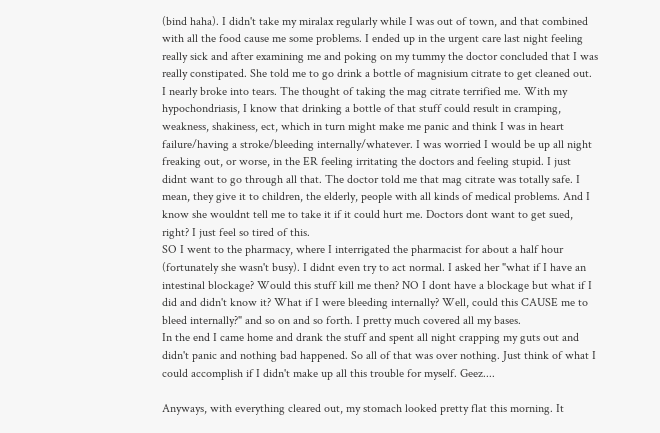(bind haha). I didn't take my miralax regularly while I was out of town, and that combined with all the food cause me some problems. I ended up in the urgent care last night feeling really sick and after examining me and poking on my tummy the doctor concluded that I was really constipated. She told me to go drink a bottle of magnisium citrate to get cleaned out. I nearly broke into tears. The thought of taking the mag citrate terrified me. With my hypochondriasis, I know that drinking a bottle of that stuff could result in cramping, weakness, shakiness, ect, which in turn might make me panic and think I was in heart failure/having a stroke/bleeding internally/whatever. I was worried I would be up all night freaking out, or worse, in the ER feeling irritating the doctors and feeling stupid. I just didnt want to go through all that. The doctor told me that mag citrate was totally safe. I mean, they give it to children, the elderly, people with all kinds of medical problems. And I know she wouldnt tell me to take it if it could hurt me. Doctors dont want to get sued, right? I just feel so tired of this.
SO I went to the pharmacy, where I interrigated the pharmacist for about a half hour (fortunately she wasn't busy). I didnt even try to act normal. I asked her "what if I have an intestinal blockage? Would this stuff kill me then? NO I dont have a blockage but what if I did and didn't know it? What if I were bleeding internally? Well, could this CAUSE me to bleed internally?" and so on and so forth. I pretty much covered all my bases.
In the end I came home and drank the stuff and spent all night crapping my guts out and didn't panic and nothing bad happened. So all of that was over nothing. Just think of what I could accomplish if I didn't make up all this trouble for myself. Geez....

Anyways, with everything cleared out, my stomach looked pretty flat this morning. It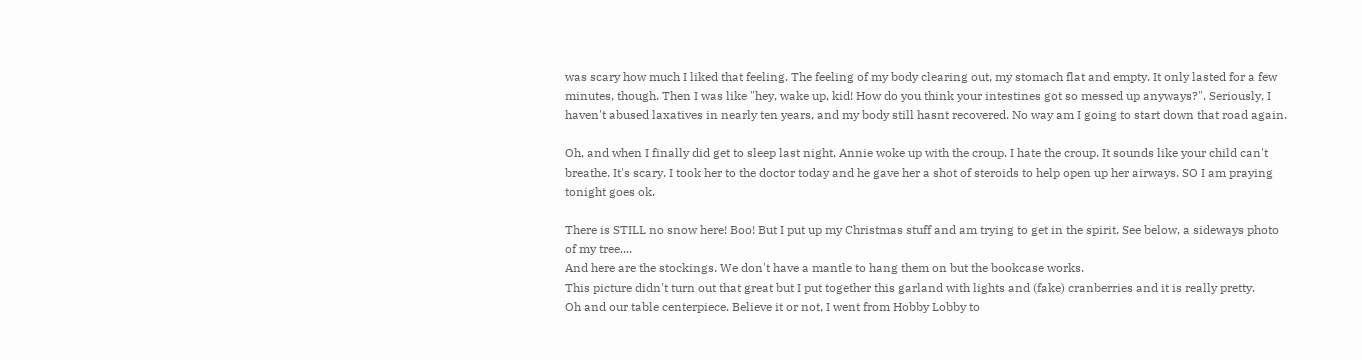was scary how much I liked that feeling. The feeling of my body clearing out, my stomach flat and empty. It only lasted for a few minutes, though. Then I was like "hey, wake up, kid! How do you think your intestines got so messed up anyways?". Seriously, I haven't abused laxatives in nearly ten years, and my body still hasnt recovered. No way am I going to start down that road again.

Oh, and when I finally did get to sleep last night, Annie woke up with the croup. I hate the croup. It sounds like your child can't breathe. It's scary. I took her to the doctor today and he gave her a shot of steroids to help open up her airways. SO I am praying tonight goes ok.

There is STILL no snow here! Boo! But I put up my Christmas stuff and am trying to get in the spirit. See below, a sideways photo of my tree....
And here are the stockings. We don't have a mantle to hang them on but the bookcase works.
This picture didn't turn out that great but I put together this garland with lights and (fake) cranberries and it is really pretty.
Oh and our table centerpiece. Believe it or not, I went from Hobby Lobby to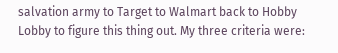salvation army to Target to Walmart back to Hobby Lobby to figure this thing out. My three criteria were: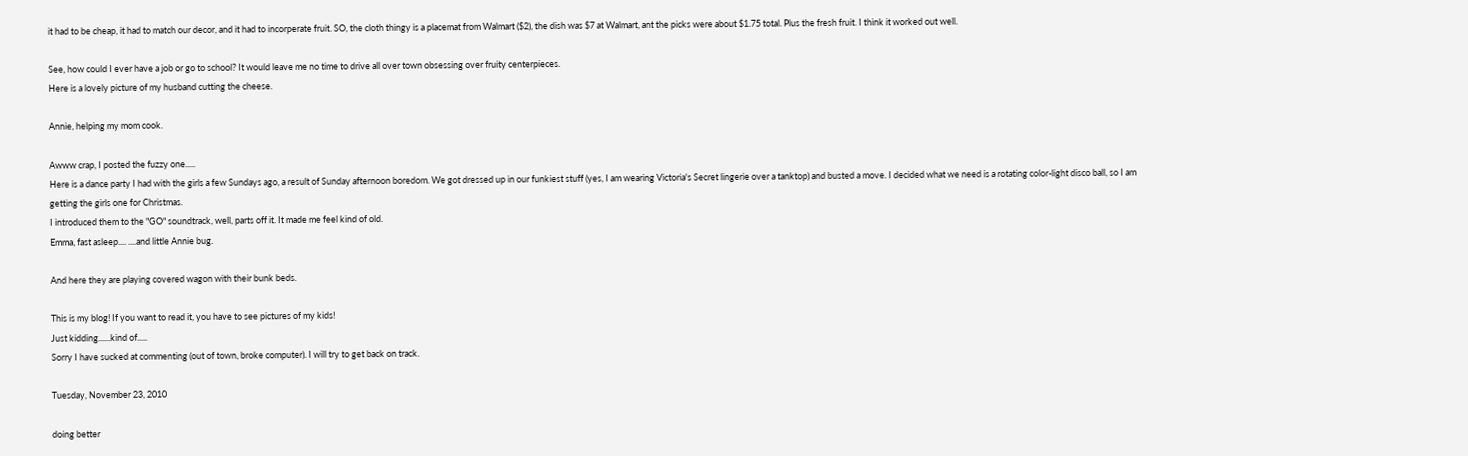it had to be cheap, it had to match our decor, and it had to incorperate fruit. SO, the cloth thingy is a placemat from Walmart ($2), the dish was $7 at Walmart, ant the picks were about $1.75 total. Plus the fresh fruit. I think it worked out well.

See, how could I ever have a job or go to school? It would leave me no time to drive all over town obsessing over fruity centerpieces.
Here is a lovely picture of my husband cutting the cheese.

Annie, helping my mom cook.

Awww crap, I posted the fuzzy one.....
Here is a dance party I had with the girls a few Sundays ago, a result of Sunday afternoon boredom. We got dressed up in our funkiest stuff (yes, I am wearing Victoria's Secret lingerie over a tanktop) and busted a move. I decided what we need is a rotating color-light disco ball, so I am getting the girls one for Christmas.
I introduced them to the "GO" soundtrack, well, parts off it. It made me feel kind of old.
Emma, fast asleep.... ....and little Annie bug.

And here they are playing covered wagon with their bunk beds.

This is my blog! If you want to read it, you have to see pictures of my kids!
Just kidding......kind of.....
Sorry I have sucked at commenting (out of town, broke computer). I will try to get back on track.

Tuesday, November 23, 2010

doing better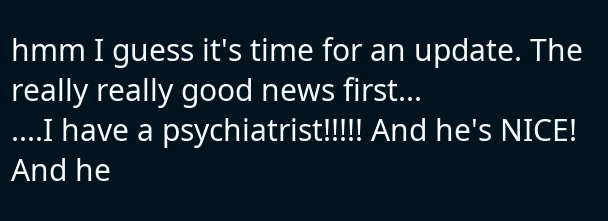hmm I guess it's time for an update. The really really good news first...
....I have a psychiatrist!!!!! And he's NICE! And he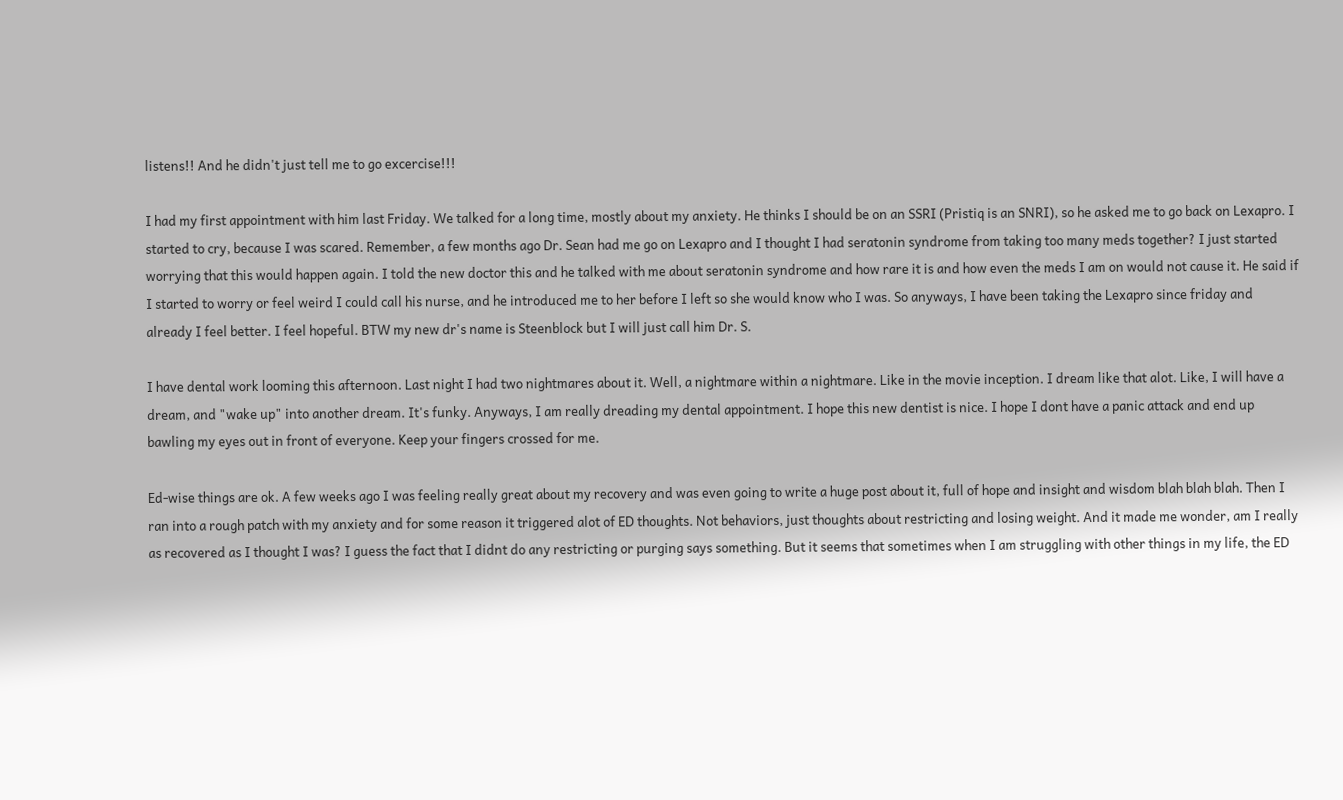listens!! And he didn't just tell me to go excercise!!!

I had my first appointment with him last Friday. We talked for a long time, mostly about my anxiety. He thinks I should be on an SSRI (Pristiq is an SNRI), so he asked me to go back on Lexapro. I started to cry, because I was scared. Remember, a few months ago Dr. Sean had me go on Lexapro and I thought I had seratonin syndrome from taking too many meds together? I just started worrying that this would happen again. I told the new doctor this and he talked with me about seratonin syndrome and how rare it is and how even the meds I am on would not cause it. He said if I started to worry or feel weird I could call his nurse, and he introduced me to her before I left so she would know who I was. So anyways, I have been taking the Lexapro since friday and already I feel better. I feel hopeful. BTW my new dr's name is Steenblock but I will just call him Dr. S.

I have dental work looming this afternoon. Last night I had two nightmares about it. Well, a nightmare within a nightmare. Like in the movie inception. I dream like that alot. Like, I will have a dream, and "wake up" into another dream. It's funky. Anyways, I am really dreading my dental appointment. I hope this new dentist is nice. I hope I dont have a panic attack and end up bawling my eyes out in front of everyone. Keep your fingers crossed for me.

Ed-wise things are ok. A few weeks ago I was feeling really great about my recovery and was even going to write a huge post about it, full of hope and insight and wisdom blah blah blah. Then I ran into a rough patch with my anxiety and for some reason it triggered alot of ED thoughts. Not behaviors, just thoughts about restricting and losing weight. And it made me wonder, am I really as recovered as I thought I was? I guess the fact that I didnt do any restricting or purging says something. But it seems that sometimes when I am struggling with other things in my life, the ED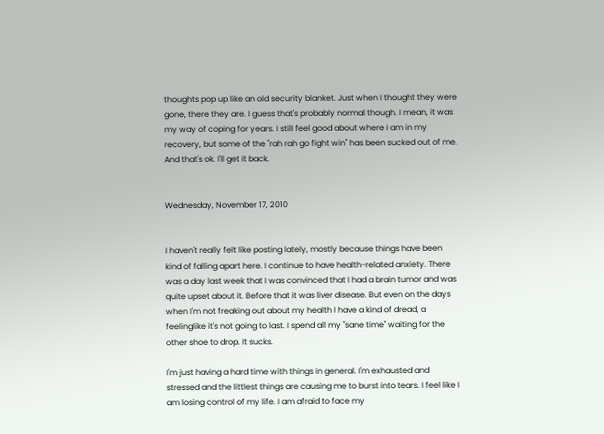thoughts pop up like an old security blanket. Just when I thought they were gone, there they are. I guess that's probably normal though. I mean, it was my way of coping for years. I still feel good about where I am in my recovery, but some of the "rah rah go fight win" has been sucked out of me. And that's ok. I'll get it back.


Wednesday, November 17, 2010


I haven't really felt like posting lately, mostly because things have been kind of falling apart here. I continue to have health-related anxiety. There was a day last week that I was convinced that I had a brain tumor and was quite upset about it. Before that it was liver disease. But even on the days when I'm not freaking out about my health I have a kind of dread, a feelinglike it's not going to last. I spend all my "sane time" waiting for the other shoe to drop. It sucks.

I'm just having a hard time with things in general. I'm exhausted and stressed and the littlest things are causing me to burst into tears. I feel like I am losing control of my life. I am afraid to face my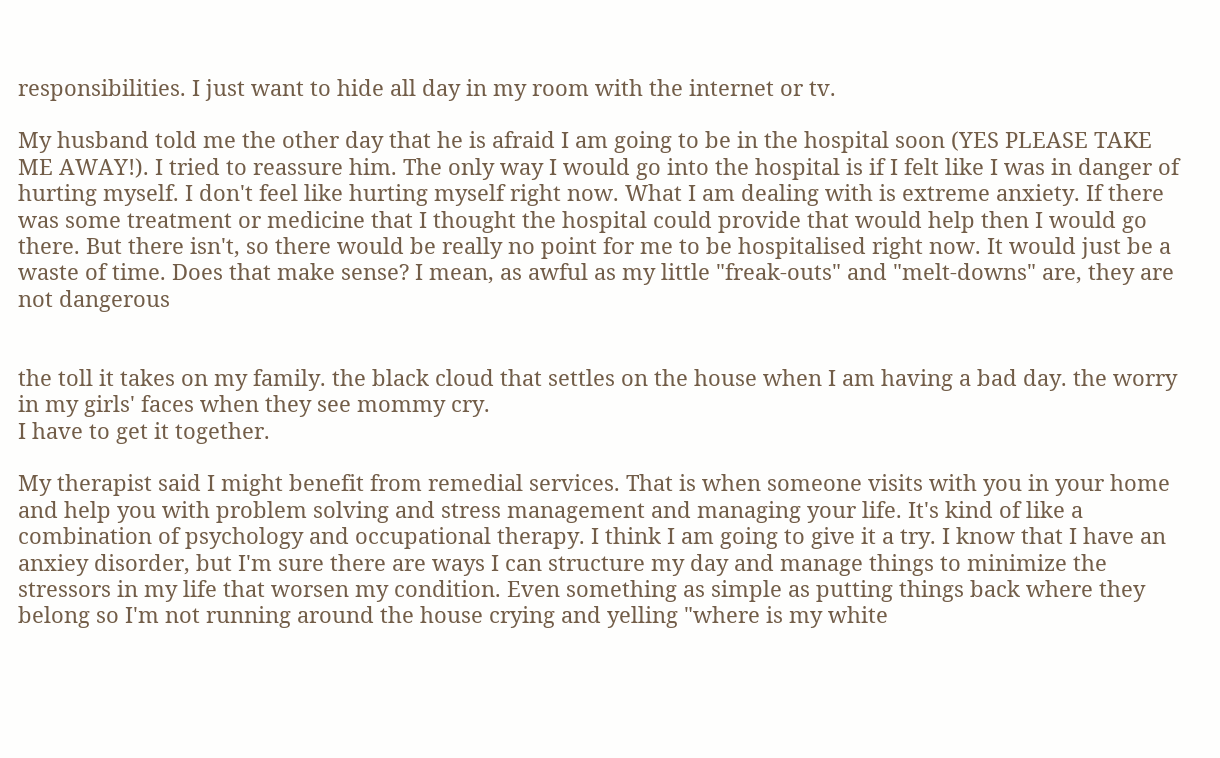responsibilities. I just want to hide all day in my room with the internet or tv.

My husband told me the other day that he is afraid I am going to be in the hospital soon (YES PLEASE TAKE ME AWAY!). I tried to reassure him. The only way I would go into the hospital is if I felt like I was in danger of hurting myself. I don't feel like hurting myself right now. What I am dealing with is extreme anxiety. If there was some treatment or medicine that I thought the hospital could provide that would help then I would go there. But there isn't, so there would be really no point for me to be hospitalised right now. It would just be a waste of time. Does that make sense? I mean, as awful as my little "freak-outs" and "melt-downs" are, they are not dangerous


the toll it takes on my family. the black cloud that settles on the house when I am having a bad day. the worry in my girls' faces when they see mommy cry.
I have to get it together.

My therapist said I might benefit from remedial services. That is when someone visits with you in your home and help you with problem solving and stress management and managing your life. It's kind of like a combination of psychology and occupational therapy. I think I am going to give it a try. I know that I have an anxiey disorder, but I'm sure there are ways I can structure my day and manage things to minimize the stressors in my life that worsen my condition. Even something as simple as putting things back where they belong so I'm not running around the house crying and yelling "where is my white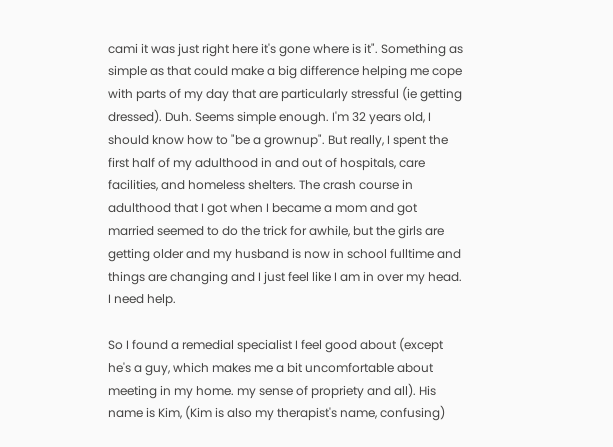cami it was just right here it's gone where is it". Something as simple as that could make a big difference helping me cope with parts of my day that are particularly stressful (ie getting dressed). Duh. Seems simple enough. I'm 32 years old, I should know how to "be a grownup". But really, I spent the first half of my adulthood in and out of hospitals, care facilities, and homeless shelters. The crash course in adulthood that I got when I became a mom and got married seemed to do the trick for awhile, but the girls are getting older and my husband is now in school fulltime and things are changing and I just feel like I am in over my head. I need help.

So I found a remedial specialist I feel good about (except he's a guy, which makes me a bit uncomfortable about meeting in my home. my sense of propriety and all). His name is Kim, (Kim is also my therapist's name, confusing)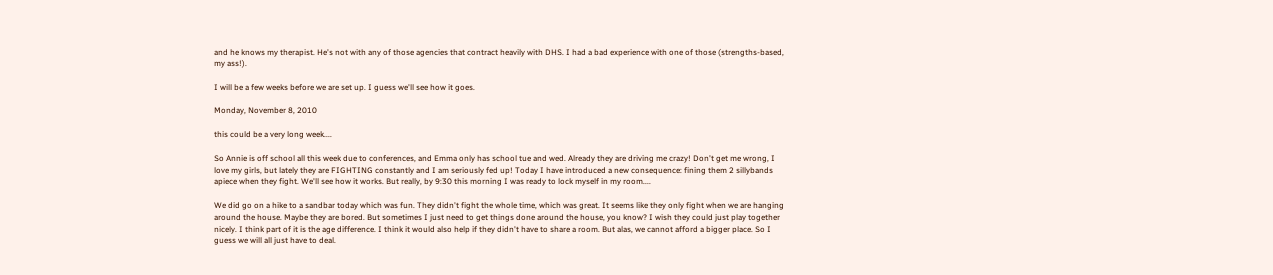and he knows my therapist. He's not with any of those agencies that contract heavily with DHS. I had a bad experience with one of those (strengths-based, my ass!).

I will be a few weeks before we are set up. I guess we'll see how it goes.

Monday, November 8, 2010

this could be a very long week....

So Annie is off school all this week due to conferences, and Emma only has school tue and wed. Already they are driving me crazy! Don't get me wrong, I love my girls, but lately they are FIGHTING constantly and I am seriously fed up! Today I have introduced a new consequence: fining them 2 sillybands apiece when they fight. We'll see how it works. But really, by 9:30 this morning I was ready to lock myself in my room....

We did go on a hike to a sandbar today which was fun. They didn't fight the whole time, which was great. It seems like they only fight when we are hanging around the house. Maybe they are bored. But sometimes I just need to get things done around the house, you know? I wish they could just play together nicely. I think part of it is the age difference. I think it would also help if they didn't have to share a room. But alas, we cannot afford a bigger place. So I guess we will all just have to deal.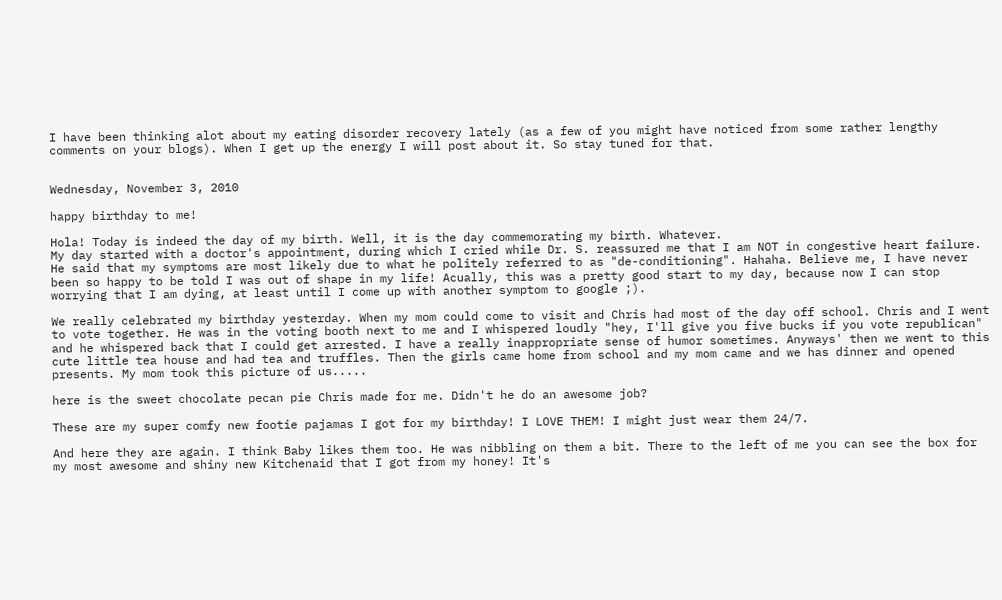I have been thinking alot about my eating disorder recovery lately (as a few of you might have noticed from some rather lengthy comments on your blogs). When I get up the energy I will post about it. So stay tuned for that.


Wednesday, November 3, 2010

happy birthday to me!

Hola! Today is indeed the day of my birth. Well, it is the day commemorating my birth. Whatever.
My day started with a doctor's appointment, during which I cried while Dr. S. reassured me that I am NOT in congestive heart failure. He said that my symptoms are most likely due to what he politely referred to as "de-conditioning". Hahaha. Believe me, I have never been so happy to be told I was out of shape in my life! Acually, this was a pretty good start to my day, because now I can stop worrying that I am dying, at least until I come up with another symptom to google ;).

We really celebrated my birthday yesterday. When my mom could come to visit and Chris had most of the day off school. Chris and I went to vote together. He was in the voting booth next to me and I whispered loudly "hey, I'll give you five bucks if you vote republican" and he whispered back that I could get arrested. I have a really inappropriate sense of humor sometimes. Anyways' then we went to this cute little tea house and had tea and truffles. Then the girls came home from school and my mom came and we has dinner and opened presents. My mom took this picture of us.....

here is the sweet chocolate pecan pie Chris made for me. Didn't he do an awesome job?

These are my super comfy new footie pajamas I got for my birthday! I LOVE THEM! I might just wear them 24/7.

And here they are again. I think Baby likes them too. He was nibbling on them a bit. There to the left of me you can see the box for my most awesome and shiny new Kitchenaid that I got from my honey! It's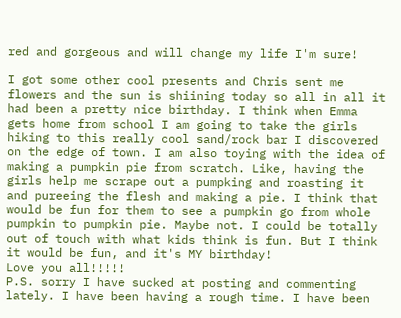red and gorgeous and will change my life I'm sure!

I got some other cool presents and Chris sent me flowers and the sun is shiining today so all in all it had been a pretty nice birthday. I think when Emma gets home from school I am going to take the girls hiking to this really cool sand/rock bar I discovered on the edge of town. I am also toying with the idea of making a pumpkin pie from scratch. Like, having the girls help me scrape out a pumpking and roasting it and pureeing the flesh and making a pie. I think that would be fun for them to see a pumpkin go from whole pumpkin to pumpkin pie. Maybe not. I could be totally out of touch with what kids think is fun. But I think it would be fun, and it's MY birthday!
Love you all!!!!!
P.S. sorry I have sucked at posting and commenting lately. I have been having a rough time. I have been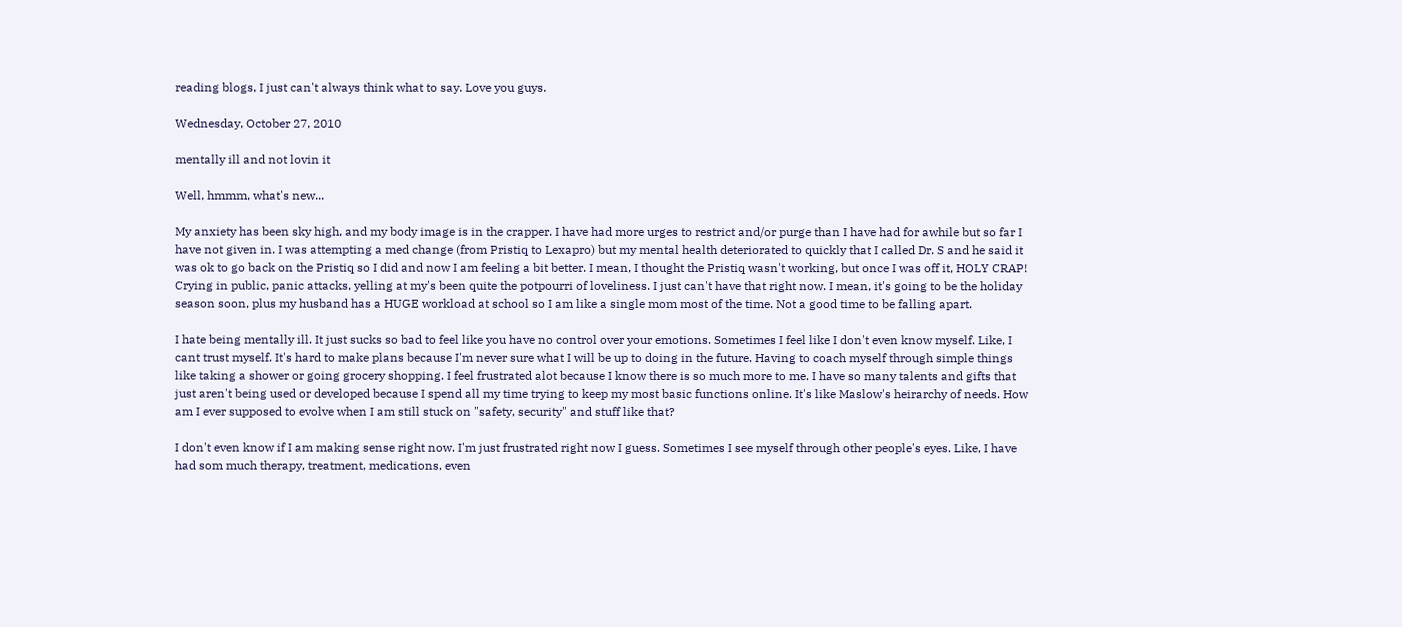reading blogs, I just can't always think what to say. Love you guys.

Wednesday, October 27, 2010

mentally ill and not lovin it

Well, hmmm, what's new...

My anxiety has been sky high, and my body image is in the crapper. I have had more urges to restrict and/or purge than I have had for awhile but so far I have not given in. I was attempting a med change (from Pristiq to Lexapro) but my mental health deteriorated to quickly that I called Dr. S and he said it was ok to go back on the Pristiq so I did and now I am feeling a bit better. I mean, I thought the Pristiq wasn't working, but once I was off it, HOLY CRAP! Crying in public, panic attacks, yelling at my's been quite the potpourri of loveliness. I just can't have that right now. I mean, it's going to be the holiday season soon, plus my husband has a HUGE workload at school so I am like a single mom most of the time. Not a good time to be falling apart.

I hate being mentally ill. It just sucks so bad to feel like you have no control over your emotions. Sometimes I feel like I don't even know myself. Like, I cant trust myself. It's hard to make plans because I'm never sure what I will be up to doing in the future. Having to coach myself through simple things like taking a shower or going grocery shopping. I feel frustrated alot because I know there is so much more to me. I have so many talents and gifts that just aren't being used or developed because I spend all my time trying to keep my most basic functions online. It's like Maslow's heirarchy of needs. How am I ever supposed to evolve when I am still stuck on "safety, security" and stuff like that?

I don't even know if I am making sense right now. I'm just frustrated right now I guess. Sometimes I see myself through other people's eyes. Like, I have had som much therapy, treatment, medications, even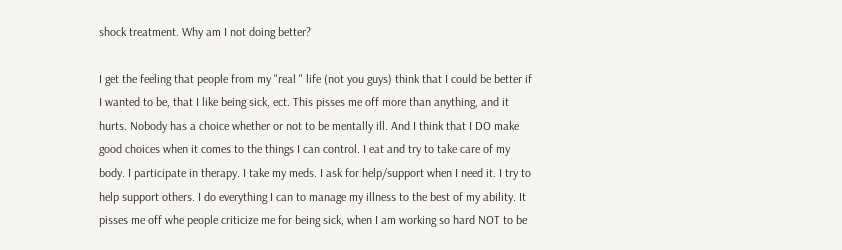shock treatment. Why am I not doing better?

I get the feeling that people from my "real " life (not you guys) think that I could be better if I wanted to be, that I like being sick, ect. This pisses me off more than anything, and it hurts. Nobody has a choice whether or not to be mentally ill. And I think that I DO make good choices when it comes to the things I can control. I eat and try to take care of my body. I participate in therapy. I take my meds. I ask for help/support when I need it. I try to help support others. I do everything I can to manage my illness to the best of my ability. It pisses me off whe people criticize me for being sick, when I am working so hard NOT to be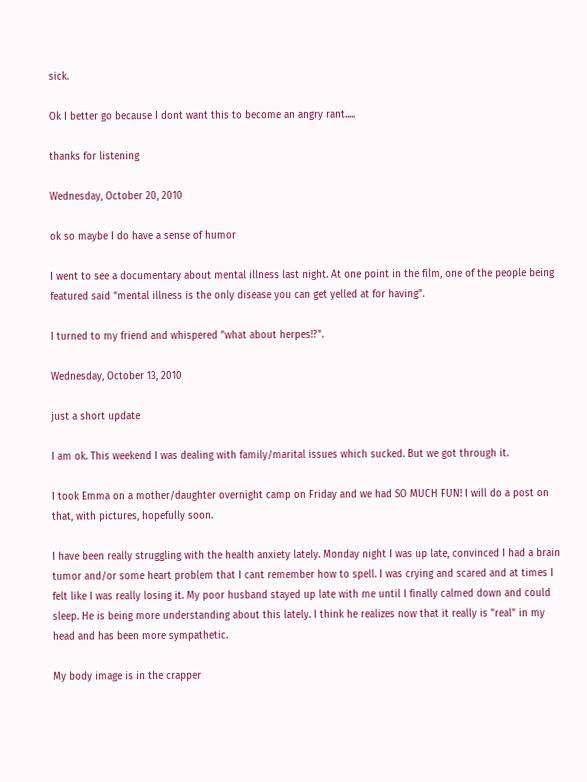sick.

Ok I better go because I dont want this to become an angry rant.....

thanks for listening

Wednesday, October 20, 2010

ok so maybe I do have a sense of humor

I went to see a documentary about mental illness last night. At one point in the film, one of the people being featured said "mental illness is the only disease you can get yelled at for having".

I turned to my friend and whispered "what about herpes!?".

Wednesday, October 13, 2010

just a short update

I am ok. This weekend I was dealing with family/marital issues which sucked. But we got through it.

I took Emma on a mother/daughter overnight camp on Friday and we had SO MUCH FUN! I will do a post on that, with pictures, hopefully soon.

I have been really struggling with the health anxiety lately. Monday night I was up late, convinced I had a brain tumor and/or some heart problem that I cant remember how to spell. I was crying and scared and at times I felt like I was really losing it. My poor husband stayed up late with me until I finally calmed down and could sleep. He is being more understanding about this lately. I think he realizes now that it really is "real" in my head and has been more sympathetic.

My body image is in the crapper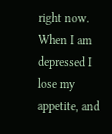right now. When I am depressed I lose my appetite, and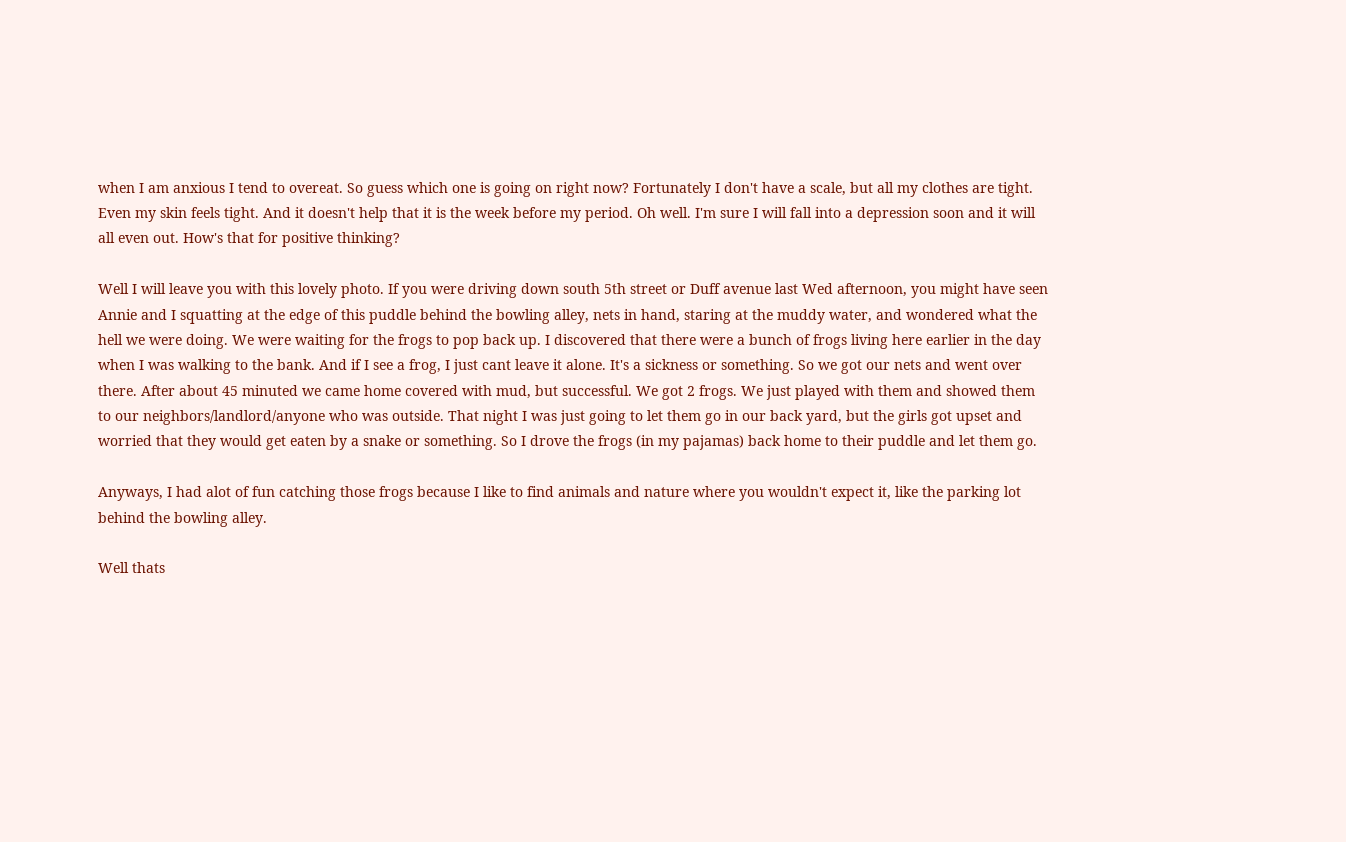when I am anxious I tend to overeat. So guess which one is going on right now? Fortunately I don't have a scale, but all my clothes are tight. Even my skin feels tight. And it doesn't help that it is the week before my period. Oh well. I'm sure I will fall into a depression soon and it will all even out. How's that for positive thinking?

Well I will leave you with this lovely photo. If you were driving down south 5th street or Duff avenue last Wed afternoon, you might have seen Annie and I squatting at the edge of this puddle behind the bowling alley, nets in hand, staring at the muddy water, and wondered what the hell we were doing. We were waiting for the frogs to pop back up. I discovered that there were a bunch of frogs living here earlier in the day when I was walking to the bank. And if I see a frog, I just cant leave it alone. It's a sickness or something. So we got our nets and went over there. After about 45 minuted we came home covered with mud, but successful. We got 2 frogs. We just played with them and showed them to our neighbors/landlord/anyone who was outside. That night I was just going to let them go in our back yard, but the girls got upset and worried that they would get eaten by a snake or something. So I drove the frogs (in my pajamas) back home to their puddle and let them go.

Anyways, I had alot of fun catching those frogs because I like to find animals and nature where you wouldn't expect it, like the parking lot behind the bowling alley.

Well thats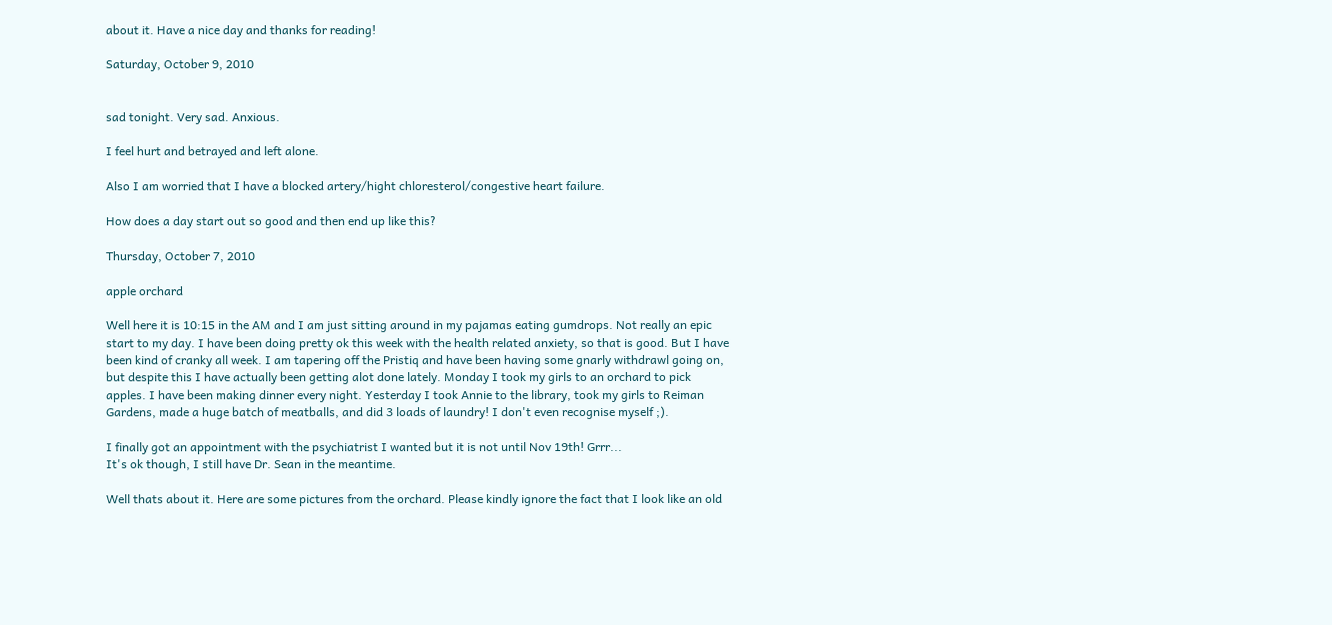about it. Have a nice day and thanks for reading!

Saturday, October 9, 2010


sad tonight. Very sad. Anxious.

I feel hurt and betrayed and left alone.

Also I am worried that I have a blocked artery/hight chloresterol/congestive heart failure.

How does a day start out so good and then end up like this?

Thursday, October 7, 2010

apple orchard

Well here it is 10:15 in the AM and I am just sitting around in my pajamas eating gumdrops. Not really an epic start to my day. I have been doing pretty ok this week with the health related anxiety, so that is good. But I have been kind of cranky all week. I am tapering off the Pristiq and have been having some gnarly withdrawl going on, but despite this I have actually been getting alot done lately. Monday I took my girls to an orchard to pick apples. I have been making dinner every night. Yesterday I took Annie to the library, took my girls to Reiman Gardens, made a huge batch of meatballs, and did 3 loads of laundry! I don't even recognise myself ;).

I finally got an appointment with the psychiatrist I wanted but it is not until Nov 19th! Grrr...
It's ok though, I still have Dr. Sean in the meantime.

Well thats about it. Here are some pictures from the orchard. Please kindly ignore the fact that I look like an old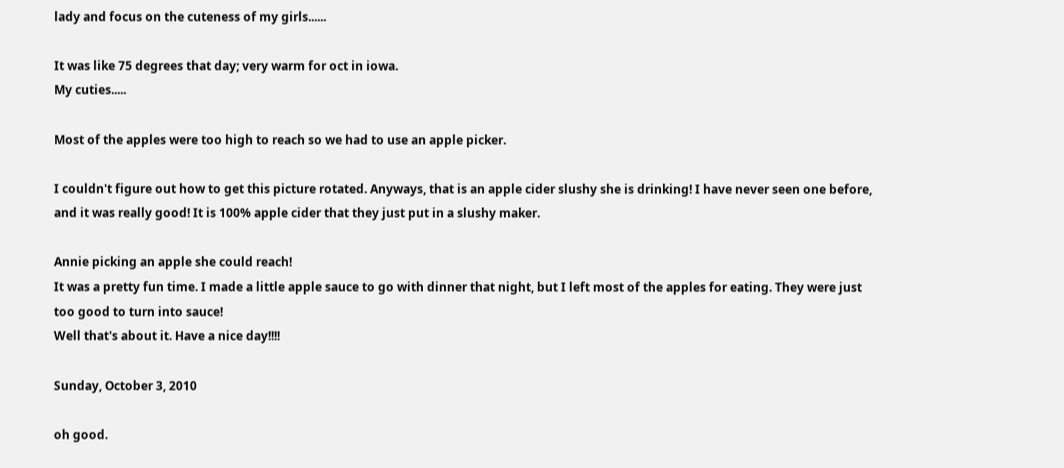lady and focus on the cuteness of my girls......

It was like 75 degrees that day; very warm for oct in iowa.
My cuties.....

Most of the apples were too high to reach so we had to use an apple picker.

I couldn't figure out how to get this picture rotated. Anyways, that is an apple cider slushy she is drinking! I have never seen one before, and it was really good! It is 100% apple cider that they just put in a slushy maker.

Annie picking an apple she could reach!
It was a pretty fun time. I made a little apple sauce to go with dinner that night, but I left most of the apples for eating. They were just too good to turn into sauce!
Well that's about it. Have a nice day!!!!

Sunday, October 3, 2010

oh good.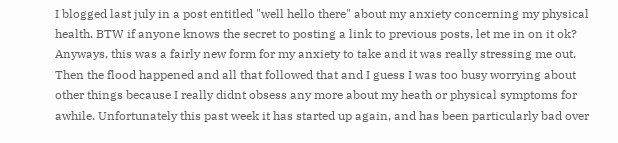I blogged last july in a post entitled "well hello there" about my anxiety concerning my physical health. BTW if anyone knows the secret to posting a link to previous posts, let me in on it ok? Anyways, this was a fairly new form for my anxiety to take and it was really stressing me out. Then the flood happened and all that followed that and I guess I was too busy worrying about other things because I really didnt obsess any more about my heath or physical symptoms for awhile. Unfortunately this past week it has started up again, and has been particularly bad over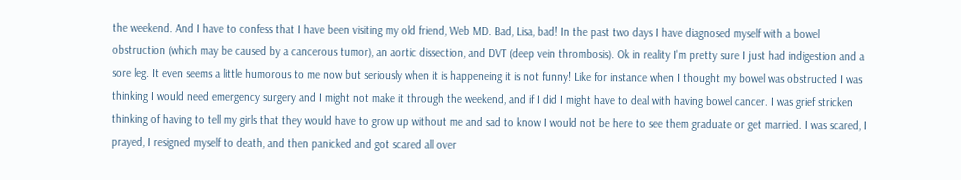the weekend. And I have to confess that I have been visiting my old friend, Web MD. Bad, Lisa, bad! In the past two days I have diagnosed myself with a bowel obstruction (which may be caused by a cancerous tumor), an aortic dissection, and DVT (deep vein thrombosis). Ok in reality I'm pretty sure I just had indigestion and a sore leg. It even seems a little humorous to me now but seriously when it is happeneing it is not funny! Like for instance when I thought my bowel was obstructed I was thinking I would need emergency surgery and I might not make it through the weekend, and if I did I might have to deal with having bowel cancer. I was grief stricken thinking of having to tell my girls that they would have to grow up without me and sad to know I would not be here to see them graduate or get married. I was scared, I prayed, I resigned myself to death, and then panicked and got scared all over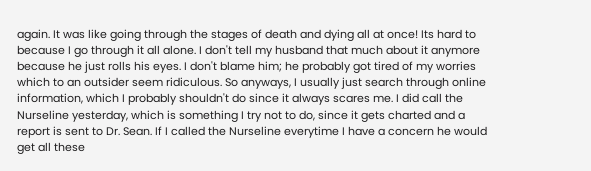again. It was like going through the stages of death and dying all at once! Its hard to because I go through it all alone. I don't tell my husband that much about it anymore because he just rolls his eyes. I don't blame him; he probably got tired of my worries which to an outsider seem ridiculous. So anyways, I usually just search through online information, which I probably shouldn't do since it always scares me. I did call the Nurseline yesterday, which is something I try not to do, since it gets charted and a report is sent to Dr. Sean. If I called the Nurseline everytime I have a concern he would get all these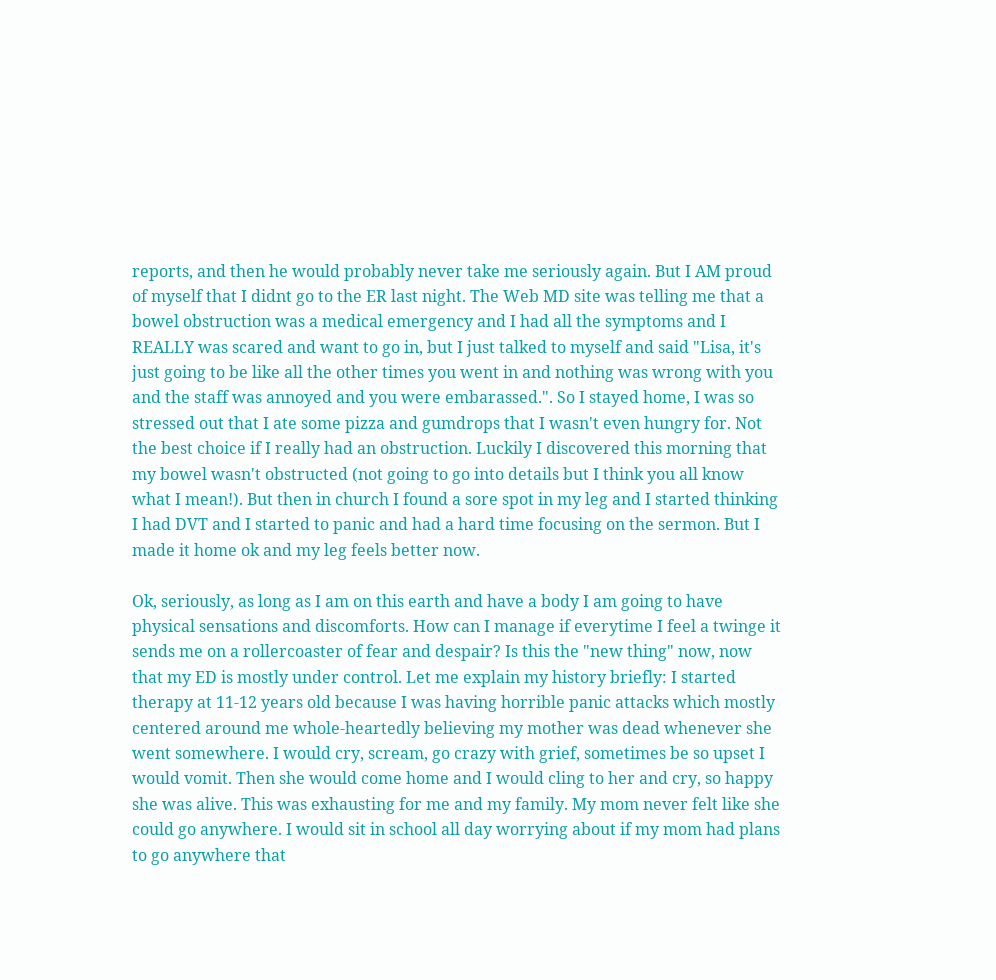reports, and then he would probably never take me seriously again. But I AM proud of myself that I didnt go to the ER last night. The Web MD site was telling me that a bowel obstruction was a medical emergency and I had all the symptoms and I REALLY was scared and want to go in, but I just talked to myself and said "Lisa, it's just going to be like all the other times you went in and nothing was wrong with you and the staff was annoyed and you were embarassed.". So I stayed home, I was so stressed out that I ate some pizza and gumdrops that I wasn't even hungry for. Not the best choice if I really had an obstruction. Luckily I discovered this morning that my bowel wasn't obstructed (not going to go into details but I think you all know what I mean!). But then in church I found a sore spot in my leg and I started thinking I had DVT and I started to panic and had a hard time focusing on the sermon. But I made it home ok and my leg feels better now.

Ok, seriously, as long as I am on this earth and have a body I am going to have physical sensations and discomforts. How can I manage if everytime I feel a twinge it sends me on a rollercoaster of fear and despair? Is this the "new thing" now, now that my ED is mostly under control. Let me explain my history briefly: I started therapy at 11-12 years old because I was having horrible panic attacks which mostly centered around me whole-heartedly believing my mother was dead whenever she went somewhere. I would cry, scream, go crazy with grief, sometimes be so upset I would vomit. Then she would come home and I would cling to her and cry, so happy she was alive. This was exhausting for me and my family. My mom never felt like she could go anywhere. I would sit in school all day worrying about if my mom had plans to go anywhere that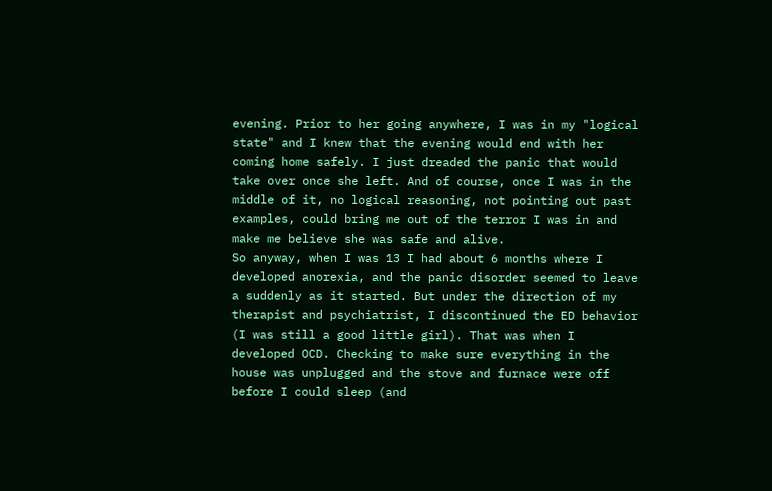evening. Prior to her going anywhere, I was in my "logical state" and I knew that the evening would end with her coming home safely. I just dreaded the panic that would take over once she left. And of course, once I was in the middle of it, no logical reasoning, not pointing out past examples, could bring me out of the terror I was in and make me believe she was safe and alive.
So anyway, when I was 13 I had about 6 months where I developed anorexia, and the panic disorder seemed to leave a suddenly as it started. But under the direction of my therapist and psychiatrist, I discontinued the ED behavior (I was still a good little girl). That was when I developed OCD. Checking to make sure everything in the house was unplugged and the stove and furnace were off before I could sleep (and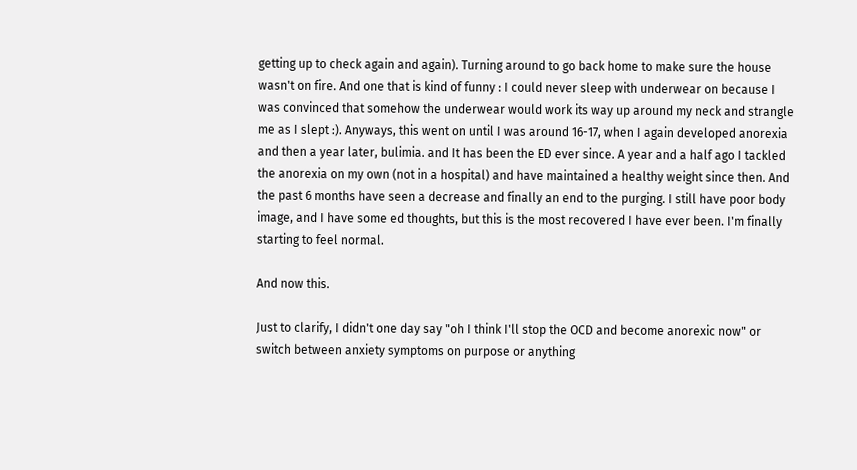getting up to check again and again). Turning around to go back home to make sure the house wasn't on fire. And one that is kind of funny : I could never sleep with underwear on because I was convinced that somehow the underwear would work its way up around my neck and strangle me as I slept :). Anyways, this went on until I was around 16-17, when I again developed anorexia and then a year later, bulimia. and It has been the ED ever since. A year and a half ago I tackled the anorexia on my own (not in a hospital) and have maintained a healthy weight since then. And the past 6 months have seen a decrease and finally an end to the purging. I still have poor body image, and I have some ed thoughts, but this is the most recovered I have ever been. I'm finally starting to feel normal.

And now this.

Just to clarify, I didn't one day say "oh I think I'll stop the OCD and become anorexic now" or switch between anxiety symptoms on purpose or anything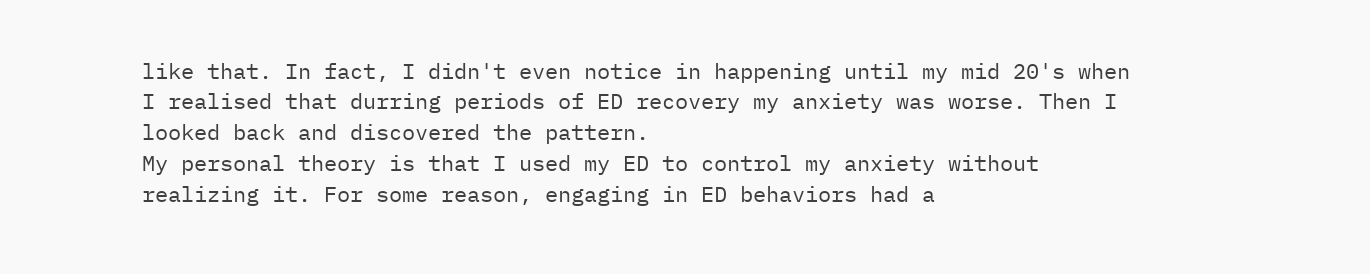like that. In fact, I didn't even notice in happening until my mid 20's when I realised that durring periods of ED recovery my anxiety was worse. Then I looked back and discovered the pattern.
My personal theory is that I used my ED to control my anxiety without realizing it. For some reason, engaging in ED behaviors had a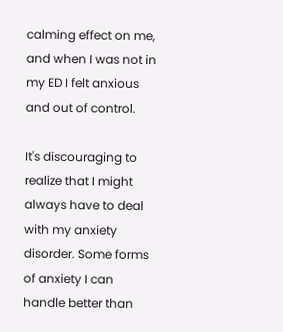calming effect on me, and when I was not in my ED I felt anxious and out of control.

It's discouraging to realize that I might always have to deal with my anxiety disorder. Some forms of anxiety I can handle better than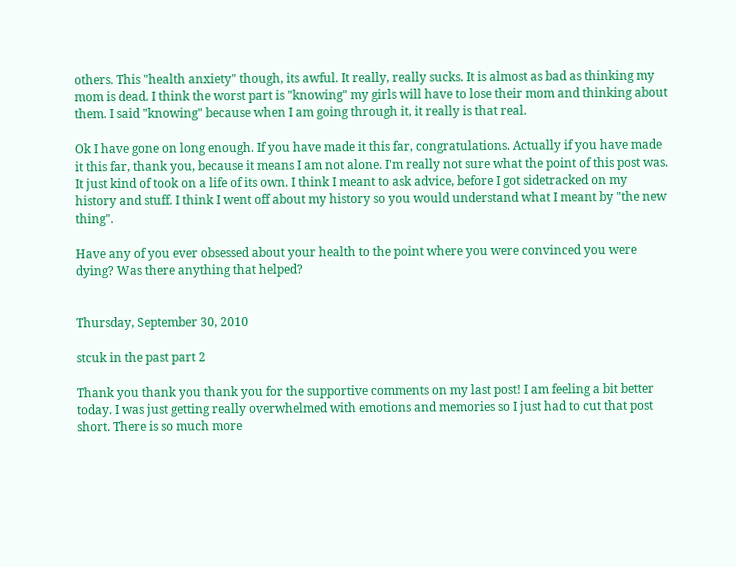others. This "health anxiety" though, its awful. It really, really sucks. It is almost as bad as thinking my mom is dead. I think the worst part is "knowing" my girls will have to lose their mom and thinking about them. I said "knowing" because when I am going through it, it really is that real.

Ok I have gone on long enough. If you have made it this far, congratulations. Actually if you have made it this far, thank you, because it means I am not alone. I'm really not sure what the point of this post was. It just kind of took on a life of its own. I think I meant to ask advice, before I got sidetracked on my history and stuff. I think I went off about my history so you would understand what I meant by "the new thing".

Have any of you ever obsessed about your health to the point where you were convinced you were dying? Was there anything that helped?


Thursday, September 30, 2010

stcuk in the past part 2

Thank you thank you thank you for the supportive comments on my last post! I am feeling a bit better today. I was just getting really overwhelmed with emotions and memories so I just had to cut that post short. There is so much more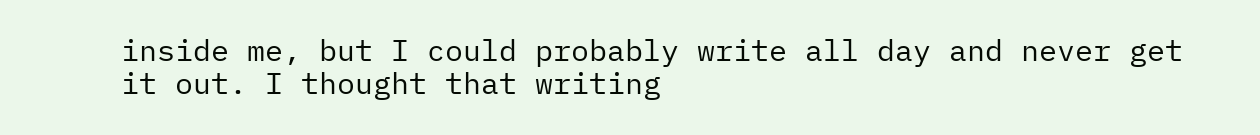inside me, but I could probably write all day and never get it out. I thought that writing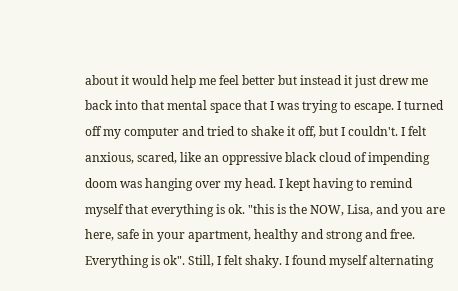about it would help me feel better but instead it just drew me back into that mental space that I was trying to escape. I turned off my computer and tried to shake it off, but I couldn't. I felt anxious, scared, like an oppressive black cloud of impending doom was hanging over my head. I kept having to remind myself that everything is ok. "this is the NOW, Lisa, and you are here, safe in your apartment, healthy and strong and free. Everything is ok". Still, I felt shaky. I found myself alternating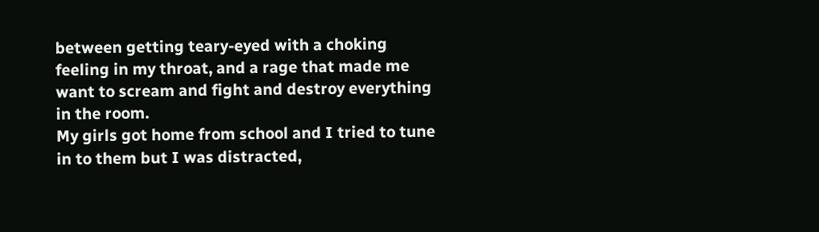between getting teary-eyed with a choking feeling in my throat, and a rage that made me want to scream and fight and destroy everything in the room.
My girls got home from school and I tried to tune in to them but I was distracted,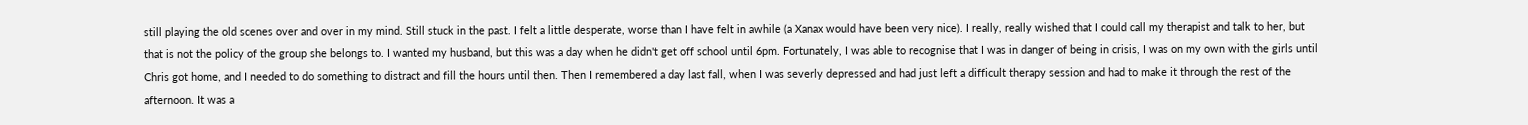still playing the old scenes over and over in my mind. Still stuck in the past. I felt a little desperate, worse than I have felt in awhile (a Xanax would have been very nice). I really, really wished that I could call my therapist and talk to her, but that is not the policy of the group she belongs to. I wanted my husband, but this was a day when he didn't get off school until 6pm. Fortunately, I was able to recognise that I was in danger of being in crisis, I was on my own with the girls until Chris got home, and I needed to do something to distract and fill the hours until then. Then I remembered a day last fall, when I was severly depressed and had just left a difficult therapy session and had to make it through the rest of the afternoon. It was a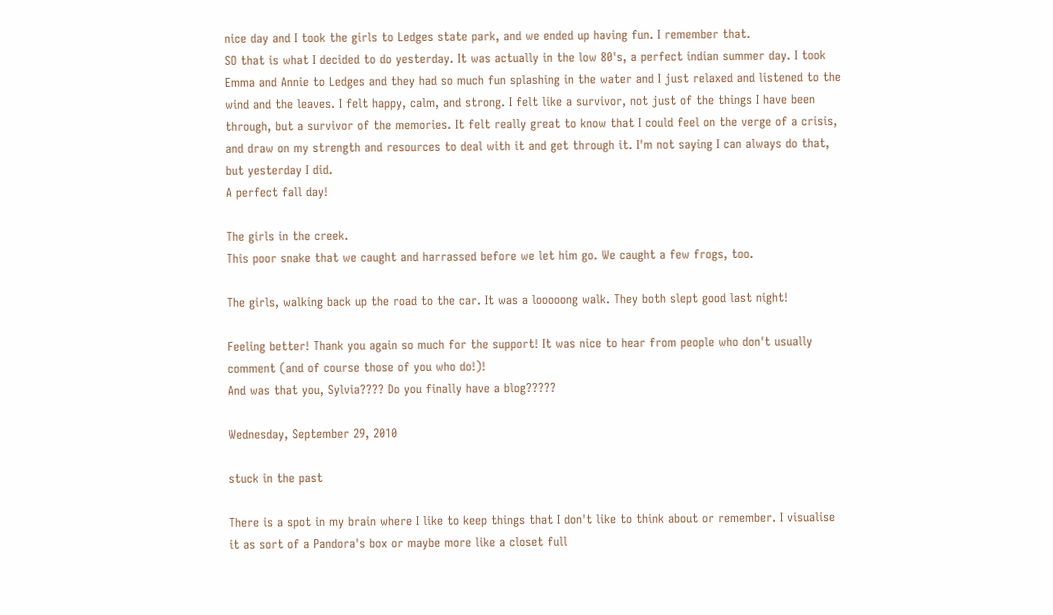nice day and I took the girls to Ledges state park, and we ended up having fun. I remember that.
SO that is what I decided to do yesterday. It was actually in the low 80's, a perfect indian summer day. I took Emma and Annie to Ledges and they had so much fun splashing in the water and I just relaxed and listened to the wind and the leaves. I felt happy, calm, and strong. I felt like a survivor, not just of the things I have been through, but a survivor of the memories. It felt really great to know that I could feel on the verge of a crisis, and draw on my strength and resources to deal with it and get through it. I'm not saying I can always do that, but yesterday I did.
A perfect fall day!

The girls in the creek.
This poor snake that we caught and harrassed before we let him go. We caught a few frogs, too.

The girls, walking back up the road to the car. It was a looooong walk. They both slept good last night!

Feeling better! Thank you again so much for the support! It was nice to hear from people who don't usually comment (and of course those of you who do!)!
And was that you, Sylvia???? Do you finally have a blog?????

Wednesday, September 29, 2010

stuck in the past

There is a spot in my brain where I like to keep things that I don't like to think about or remember. I visualise it as sort of a Pandora's box or maybe more like a closet full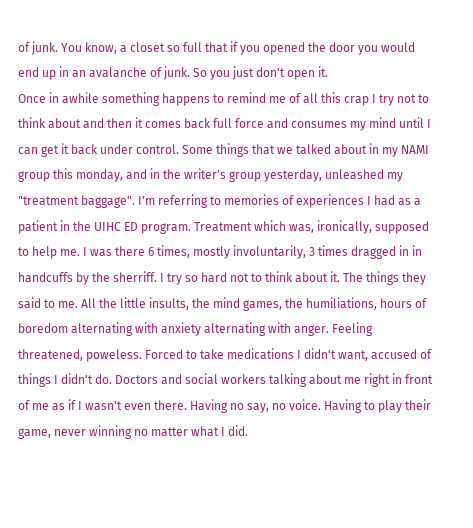of junk. You know, a closet so full that if you opened the door you would end up in an avalanche of junk. So you just don't open it.
Once in awhile something happens to remind me of all this crap I try not to think about and then it comes back full force and consumes my mind until I can get it back under control. Some things that we talked about in my NAMI group this monday, and in the writer's group yesterday, unleashed my "treatment baggage". I'm referring to memories of experiences I had as a patient in the UIHC ED program. Treatment which was, ironically, supposed to help me. I was there 6 times, mostly involuntarily, 3 times dragged in in handcuffs by the sherriff. I try so hard not to think about it. The things they said to me. All the little insults, the mind games, the humiliations, hours of boredom alternating with anxiety alternating with anger. Feeling threatened, poweless. Forced to take medications I didn't want, accused of things I didn't do. Doctors and social workers talking about me right in front of me as if I wasn't even there. Having no say, no voice. Having to play their game, never winning no matter what I did.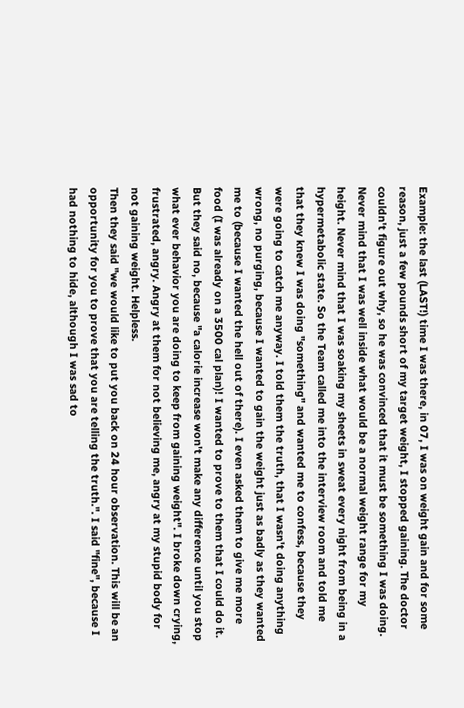Example: the last (LAST!) time I was there, in 07, I was on weight gain and for some reason, just a few pounds short of my target weight, I stopped gaining. The doctor couldn't figure out why, so he was convinced that it must be something I was doing. Never mind that I was well inside what would be a normal weight range for my height. Never mind that I was soaking my sheets in sweat every night from being in a hypermetabolic state. So the Team called me into the interview room and told me that they knew I was doing "something" and wanted me to confess, because they were going to catch me anyway. I told them the truth, that I wasn't doing anything wrong, no purging, because I wanted to gain the weight just as badly as they wanted me to (because I wanted the hell out of there). I even asked them to give me more food (I was already on a 3500 cal plan)! I wanted to prove to them that I could do it. But they said no, because "a calorie increase won't make any difference until you stop what ever behavior you are doing to keep from gaining weight". I broke down crying, frustrated, angry. Angry at them for not believing me, angry at my stupid body for not gaining weight. Helpless.
Then they said "we would like to put you back on 24 hour observation. This will be an opportunity for you to prove that you are telling the truth.". I said "fine", because I had nothing to hide, although I was sad to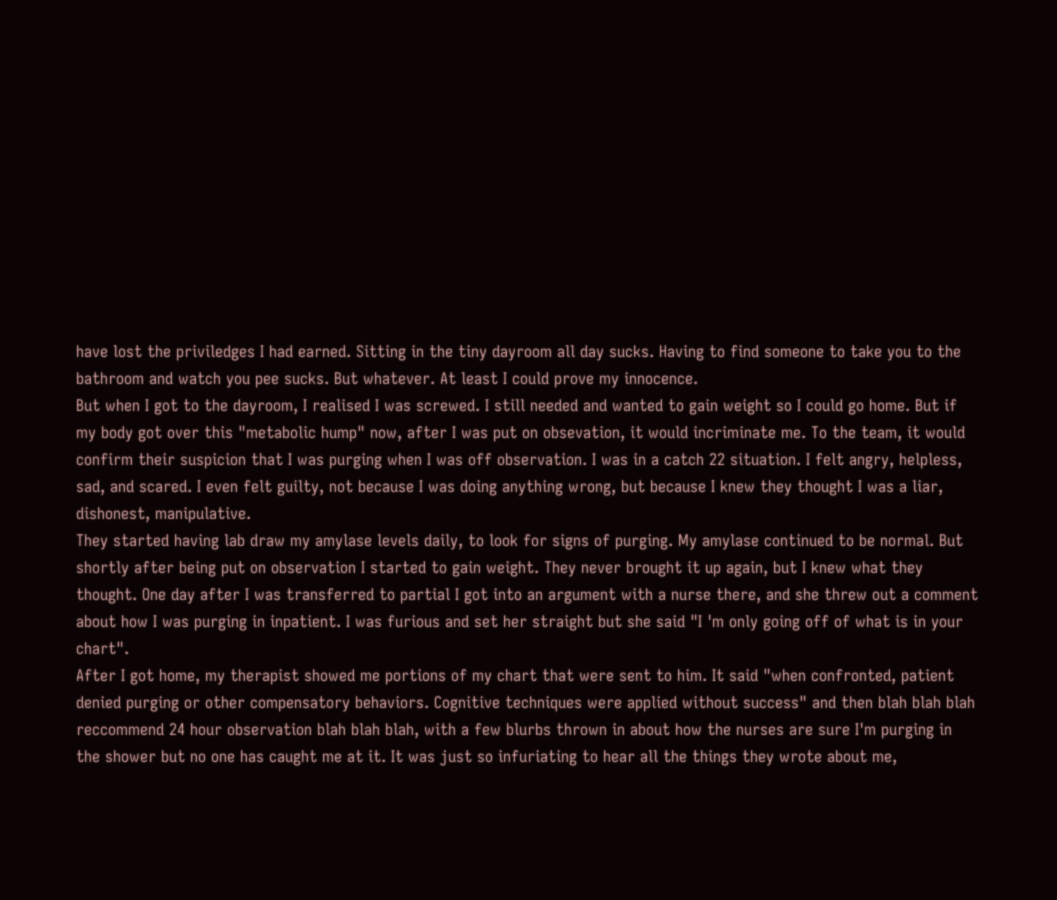have lost the priviledges I had earned. Sitting in the tiny dayroom all day sucks. Having to find someone to take you to the bathroom and watch you pee sucks. But whatever. At least I could prove my innocence.
But when I got to the dayroom, I realised I was screwed. I still needed and wanted to gain weight so I could go home. But if my body got over this "metabolic hump" now, after I was put on obsevation, it would incriminate me. To the team, it would confirm their suspicion that I was purging when I was off observation. I was in a catch 22 situation. I felt angry, helpless, sad, and scared. I even felt guilty, not because I was doing anything wrong, but because I knew they thought I was a liar, dishonest, manipulative.
They started having lab draw my amylase levels daily, to look for signs of purging. My amylase continued to be normal. But shortly after being put on observation I started to gain weight. They never brought it up again, but I knew what they thought. One day after I was transferred to partial I got into an argument with a nurse there, and she threw out a comment about how I was purging in inpatient. I was furious and set her straight but she said "I 'm only going off of what is in your chart".
After I got home, my therapist showed me portions of my chart that were sent to him. It said "when confronted, patient denied purging or other compensatory behaviors. Cognitive techniques were applied without success" and then blah blah blah reccommend 24 hour observation blah blah blah, with a few blurbs thrown in about how the nurses are sure I'm purging in the shower but no one has caught me at it. It was just so infuriating to hear all the things they wrote about me,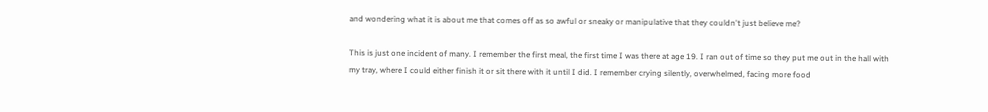and wondering what it is about me that comes off as so awful or sneaky or manipulative that they couldn't just believe me?

This is just one incident of many. I remember the first meal, the first time I was there at age 19. I ran out of time so they put me out in the hall with my tray, where I could either finish it or sit there with it until I did. I remember crying silently, overwhelmed, facing more food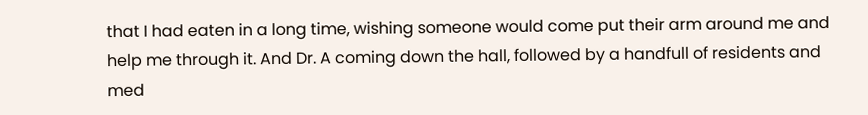that I had eaten in a long time, wishing someone would come put their arm around me and help me through it. And Dr. A coming down the hall, followed by a handfull of residents and med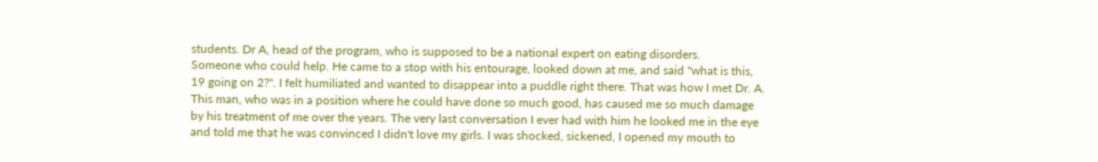students. Dr A, head of the program, who is supposed to be a national expert on eating disorders.
Someone who could help. He came to a stop with his entourage, looked down at me, and said "what is this, 19 going on 2?". I felt humiliated and wanted to disappear into a puddle right there. That was how I met Dr. A. This man, who was in a position where he could have done so much good, has caused me so much damage by his treatment of me over the years. The very last conversation I ever had with him he looked me in the eye and told me that he was convinced I didn't love my girls. I was shocked, sickened, I opened my mouth to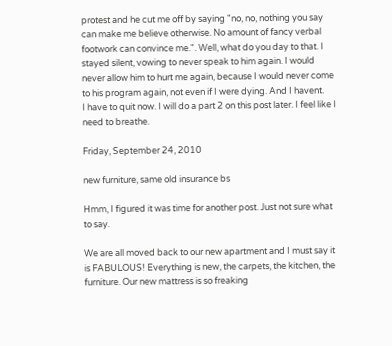protest and he cut me off by saying "no, no, nothing you say can make me believe otherwise. No amount of fancy verbal footwork can convince me.". Well, what do you day to that. I stayed silent, vowing to never speak to him again. I would never allow him to hurt me again, because I would never come to his program again, not even if I were dying. And I havent.
I have to quit now. I will do a part 2 on this post later. I feel like I need to breathe.

Friday, September 24, 2010

new furniture, same old insurance bs

Hmm, I figured it was time for another post. Just not sure what to say.

We are all moved back to our new apartment and I must say it is FABULOUS! Everything is new, the carpets, the kitchen, the furniture. Our new mattress is so freaking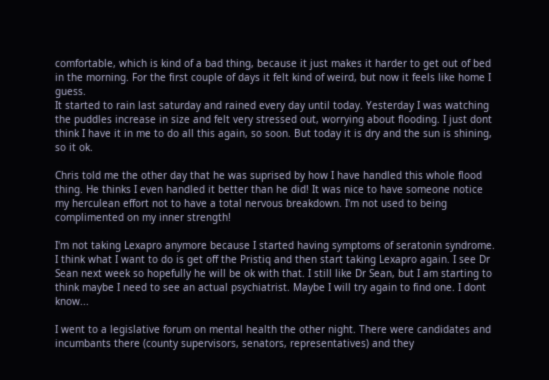comfortable, which is kind of a bad thing, because it just makes it harder to get out of bed in the morning. For the first couple of days it felt kind of weird, but now it feels like home I guess.
It started to rain last saturday and rained every day until today. Yesterday I was watching the puddles increase in size and felt very stressed out, worrying about flooding. I just dont think I have it in me to do all this again, so soon. But today it is dry and the sun is shining, so it ok.

Chris told me the other day that he was suprised by how I have handled this whole flood thing. He thinks I even handled it better than he did! It was nice to have someone notice my herculean effort not to have a total nervous breakdown. I'm not used to being complimented on my inner strength!

I'm not taking Lexapro anymore because I started having symptoms of seratonin syndrome. I think what I want to do is get off the Pristiq and then start taking Lexapro again. I see Dr Sean next week so hopefully he will be ok with that. I still like Dr Sean, but I am starting to think maybe I need to see an actual psychiatrist. Maybe I will try again to find one. I dont know...

I went to a legislative forum on mental health the other night. There were candidates and incumbants there (county supervisors, senators, representatives) and they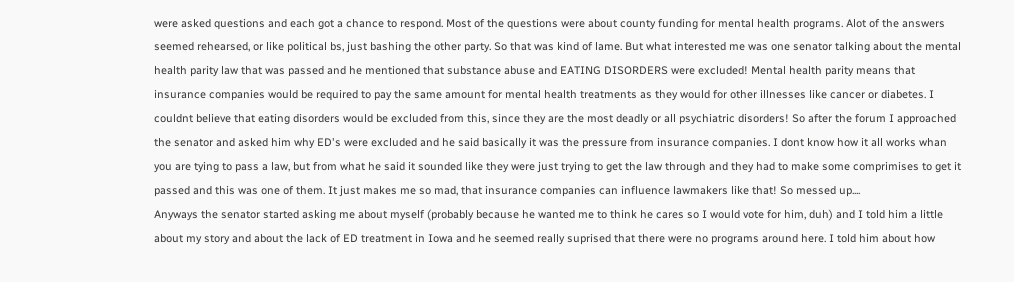were asked questions and each got a chance to respond. Most of the questions were about county funding for mental health programs. Alot of the answers seemed rehearsed, or like political bs, just bashing the other party. So that was kind of lame. But what interested me was one senator talking about the mental health parity law that was passed and he mentioned that substance abuse and EATING DISORDERS were excluded! Mental health parity means that insurance companies would be required to pay the same amount for mental health treatments as they would for other illnesses like cancer or diabetes. I couldnt believe that eating disorders would be excluded from this, since they are the most deadly or all psychiatric disorders! So after the forum I approached the senator and asked him why ED's were excluded and he said basically it was the pressure from insurance companies. I dont know how it all works whan you are tying to pass a law, but from what he said it sounded like they were just trying to get the law through and they had to make some comprimises to get it passed and this was one of them. It just makes me so mad, that insurance companies can influence lawmakers like that! So messed up....
Anyways the senator started asking me about myself (probably because he wanted me to think he cares so I would vote for him, duh) and I told him a little about my story and about the lack of ED treatment in Iowa and he seemed really suprised that there were no programs around here. I told him about how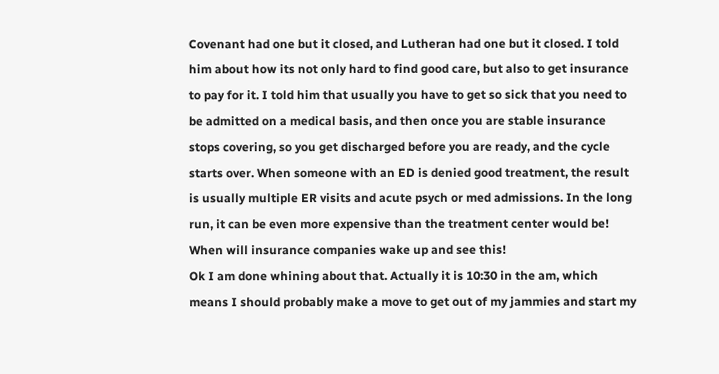Covenant had one but it closed, and Lutheran had one but it closed. I told him about how its not only hard to find good care, but also to get insurance to pay for it. I told him that usually you have to get so sick that you need to be admitted on a medical basis, and then once you are stable insurance stops covering, so you get discharged before you are ready, and the cycle starts over. When someone with an ED is denied good treatment, the result is usually multiple ER visits and acute psych or med admissions. In the long run, it can be even more expensive than the treatment center would be! When will insurance companies wake up and see this!
Ok I am done whining about that. Actually it is 10:30 in the am, which means I should probably make a move to get out of my jammies and start my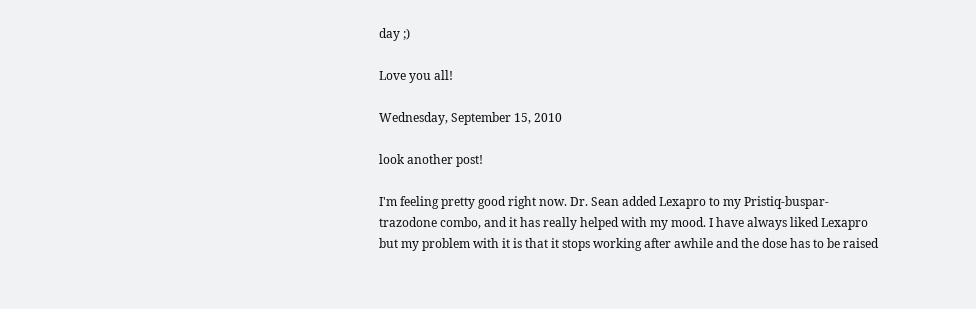day ;)

Love you all!

Wednesday, September 15, 2010

look another post!

I'm feeling pretty good right now. Dr. Sean added Lexapro to my Pristiq-buspar-trazodone combo, and it has really helped with my mood. I have always liked Lexapro but my problem with it is that it stops working after awhile and the dose has to be raised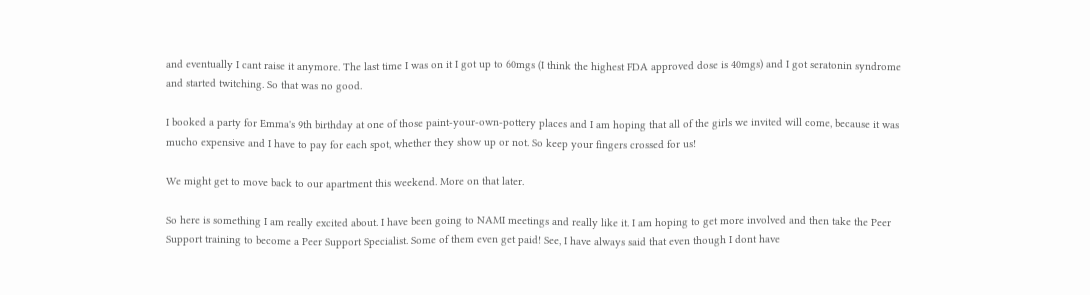and eventually I cant raise it anymore. The last time I was on it I got up to 60mgs (I think the highest FDA approved dose is 40mgs) and I got seratonin syndrome and started twitching. So that was no good.

I booked a party for Emma's 9th birthday at one of those paint-your-own-pottery places and I am hoping that all of the girls we invited will come, because it was mucho expensive and I have to pay for each spot, whether they show up or not. So keep your fingers crossed for us!

We might get to move back to our apartment this weekend. More on that later.

So here is something I am really excited about. I have been going to NAMI meetings and really like it. I am hoping to get more involved and then take the Peer Support training to become a Peer Support Specialist. Some of them even get paid! See, I have always said that even though I dont have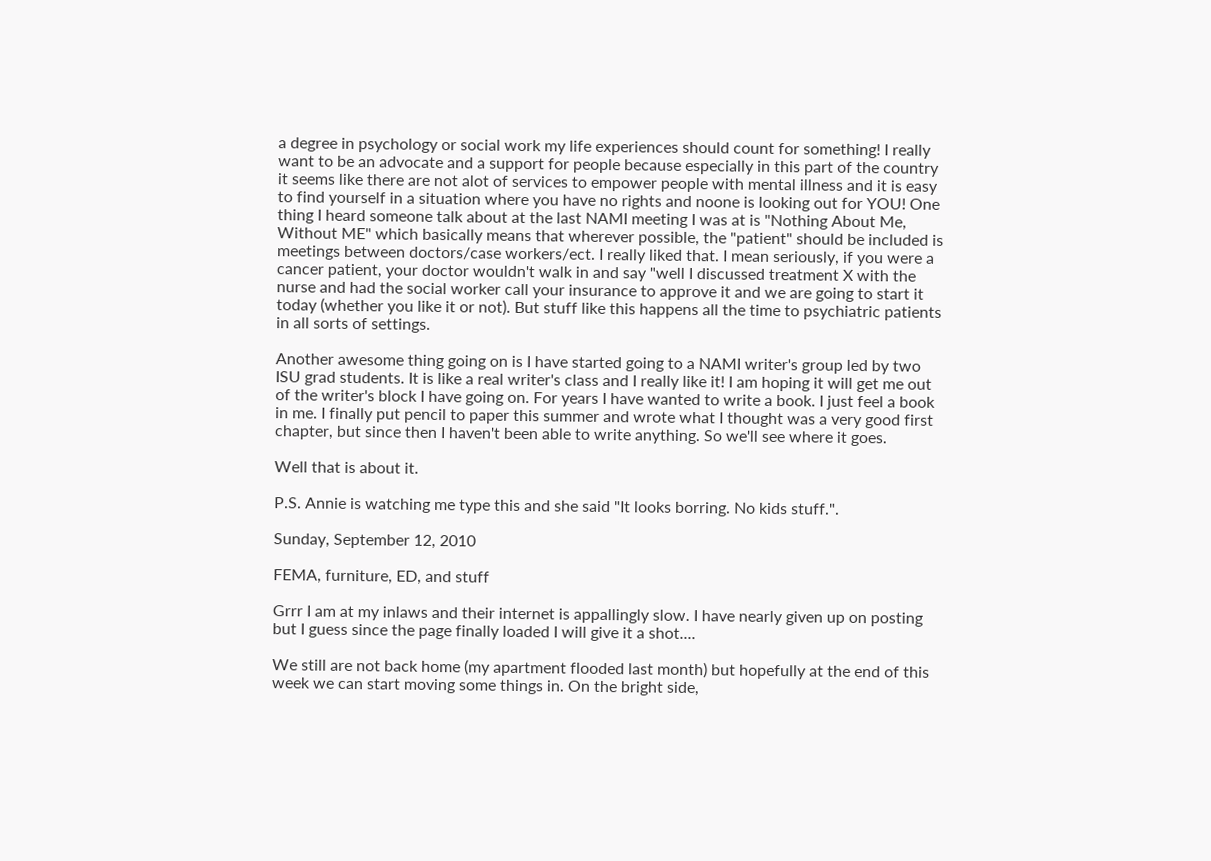a degree in psychology or social work my life experiences should count for something! I really want to be an advocate and a support for people because especially in this part of the country it seems like there are not alot of services to empower people with mental illness and it is easy to find yourself in a situation where you have no rights and noone is looking out for YOU! One thing I heard someone talk about at the last NAMI meeting I was at is "Nothing About Me, Without ME" which basically means that wherever possible, the "patient" should be included is meetings between doctors/case workers/ect. I really liked that. I mean seriously, if you were a cancer patient, your doctor wouldn't walk in and say "well I discussed treatment X with the nurse and had the social worker call your insurance to approve it and we are going to start it today (whether you like it or not). But stuff like this happens all the time to psychiatric patients in all sorts of settings.

Another awesome thing going on is I have started going to a NAMI writer's group led by two ISU grad students. It is like a real writer's class and I really like it! I am hoping it will get me out of the writer's block I have going on. For years I have wanted to write a book. I just feel a book in me. I finally put pencil to paper this summer and wrote what I thought was a very good first chapter, but since then I haven't been able to write anything. So we'll see where it goes.

Well that is about it.

P.S. Annie is watching me type this and she said "It looks borring. No kids stuff.".

Sunday, September 12, 2010

FEMA, furniture, ED, and stuff

Grrr I am at my inlaws and their internet is appallingly slow. I have nearly given up on posting but I guess since the page finally loaded I will give it a shot....

We still are not back home (my apartment flooded last month) but hopefully at the end of this week we can start moving some things in. On the bright side,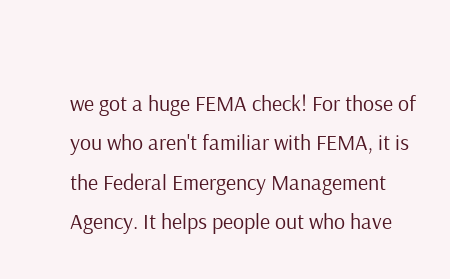we got a huge FEMA check! For those of you who aren't familiar with FEMA, it is the Federal Emergency Management Agency. It helps people out who have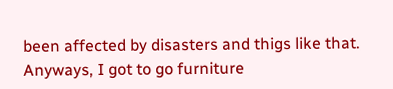been affected by disasters and thigs like that. Anyways, I got to go furniture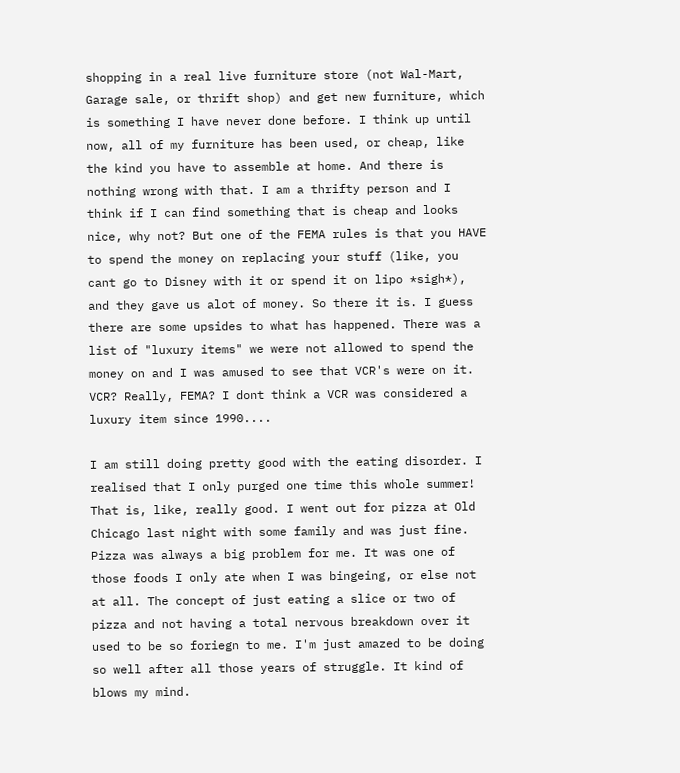shopping in a real live furniture store (not Wal-Mart, Garage sale, or thrift shop) and get new furniture, which is something I have never done before. I think up until now, all of my furniture has been used, or cheap, like the kind you have to assemble at home. And there is nothing wrong with that. I am a thrifty person and I think if I can find something that is cheap and looks nice, why not? But one of the FEMA rules is that you HAVE to spend the money on replacing your stuff (like, you cant go to Disney with it or spend it on lipo *sigh*), and they gave us alot of money. So there it is. I guess there are some upsides to what has happened. There was a list of "luxury items" we were not allowed to spend the money on and I was amused to see that VCR's were on it. VCR? Really, FEMA? I dont think a VCR was considered a luxury item since 1990....

I am still doing pretty good with the eating disorder. I realised that I only purged one time this whole summer! That is, like, really good. I went out for pizza at Old Chicago last night with some family and was just fine. Pizza was always a big problem for me. It was one of those foods I only ate when I was bingeing, or else not at all. The concept of just eating a slice or two of pizza and not having a total nervous breakdown over it used to be so foriegn to me. I'm just amazed to be doing so well after all those years of struggle. It kind of blows my mind.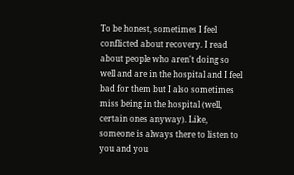To be honest, sometimes I feel conflicted about recovery. I read about people who aren't doing so well and are in the hospital and I feel bad for them but I also sometimes miss being in the hospital (well, certain ones anyway). Like, someone is always there to listen to you and you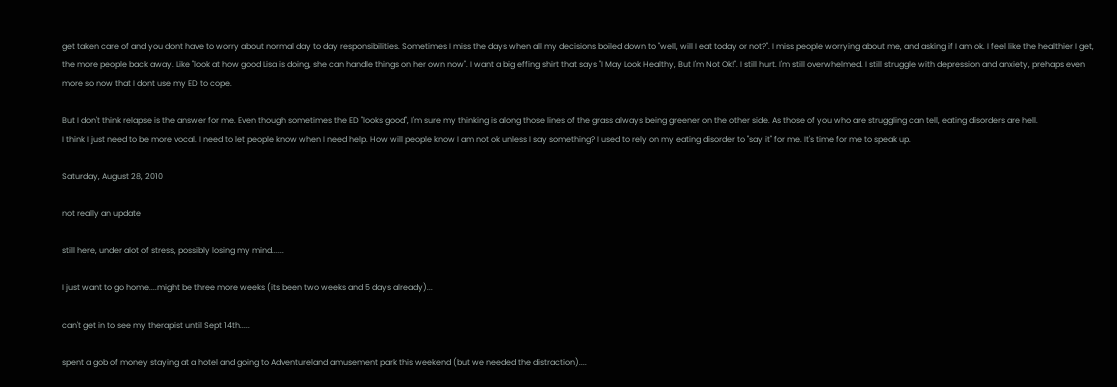get taken care of and you dont have to worry about normal day to day responsibilities. Sometimes I miss the days when all my decisions boiled down to "well, will I eat today or not?". I miss people worrying about me, and asking if I am ok. I feel like the healthier I get, the more people back away. Like "look at how good Lisa is doing, she can handle things on her own now". I want a big effing shirt that says "I May Look Healthy, But I'm Not Ok!". I still hurt. I'm still overwhelmed. I still struggle with depression and anxiety, prehaps even more so now that I dont use my ED to cope.

But I don't think relapse is the answer for me. Even though sometimes the ED "looks good", I'm sure my thinking is along those lines of the grass always being greener on the other side. As those of you who are struggling can tell, eating disorders are hell.
I think I just need to be more vocal. I need to let people know when I need help. How will people know I am not ok unless I say something? I used to rely on my eating disorder to "say it" for me. It's time for me to speak up.

Saturday, August 28, 2010

not really an update

still here, under alot of stress, possibly losing my mind......

I just want to go home....might be three more weeks (its been two weeks and 5 days already)...

can't get in to see my therapist until Sept 14th.....

spent a gob of money staying at a hotel and going to Adventureland amusement park this weekend (but we needed the distraction)....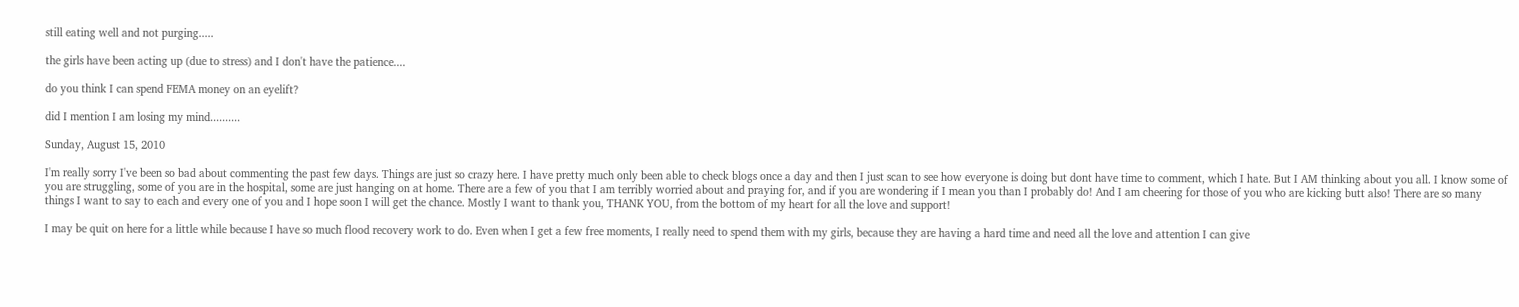still eating well and not purging.....

the girls have been acting up (due to stress) and I don't have the patience....

do you think I can spend FEMA money on an eyelift?

did I mention I am losing my mind..........

Sunday, August 15, 2010

I'm really sorry I've been so bad about commenting the past few days. Things are just so crazy here. I have pretty much only been able to check blogs once a day and then I just scan to see how everyone is doing but dont have time to comment, which I hate. But I AM thinking about you all. I know some of you are struggling, some of you are in the hospital, some are just hanging on at home. There are a few of you that I am terribly worried about and praying for, and if you are wondering if I mean you than I probably do! And I am cheering for those of you who are kicking butt also! There are so many things I want to say to each and every one of you and I hope soon I will get the chance. Mostly I want to thank you, THANK YOU, from the bottom of my heart for all the love and support!

I may be quit on here for a little while because I have so much flood recovery work to do. Even when I get a few free moments, I really need to spend them with my girls, because they are having a hard time and need all the love and attention I can give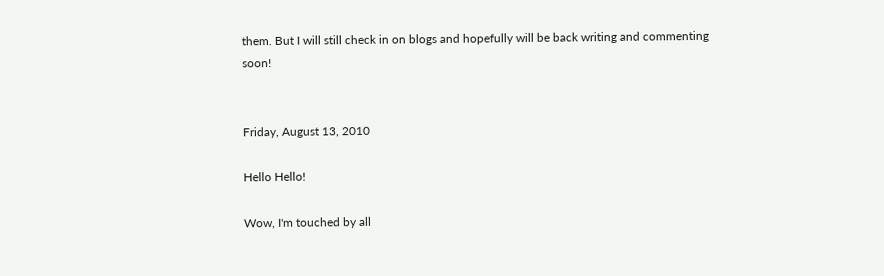them. But I will still check in on blogs and hopefully will be back writing and commenting soon!


Friday, August 13, 2010

Hello Hello!

Wow, I'm touched by all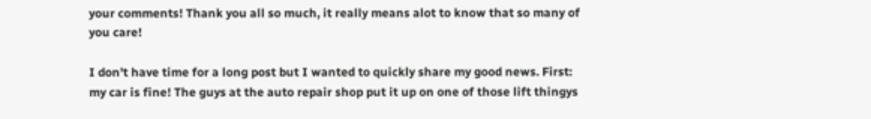your comments! Thank you all so much, it really means alot to know that so many of you care!

I don't have time for a long post but I wanted to quickly share my good news. First: my car is fine! The guys at the auto repair shop put it up on one of those lift thingys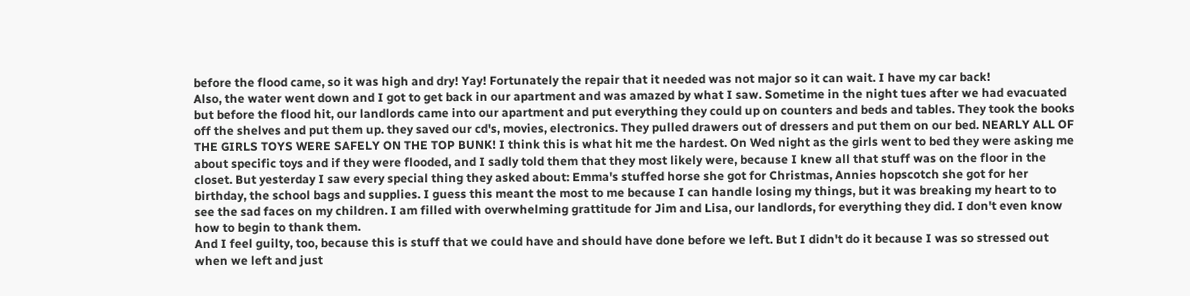before the flood came, so it was high and dry! Yay! Fortunately the repair that it needed was not major so it can wait. I have my car back!
Also, the water went down and I got to get back in our apartment and was amazed by what I saw. Sometime in the night tues after we had evacuated but before the flood hit, our landlords came into our apartment and put everything they could up on counters and beds and tables. They took the books off the shelves and put them up. they saved our cd's, movies, electronics. They pulled drawers out of dressers and put them on our bed. NEARLY ALL OF THE GIRLS TOYS WERE SAFELY ON THE TOP BUNK! I think this is what hit me the hardest. On Wed night as the girls went to bed they were asking me about specific toys and if they were flooded, and I sadly told them that they most likely were, because I knew all that stuff was on the floor in the closet. But yesterday I saw every special thing they asked about: Emma's stuffed horse she got for Christmas, Annies hopscotch she got for her birthday, the school bags and supplies. I guess this meant the most to me because I can handle losing my things, but it was breaking my heart to to see the sad faces on my children. I am filled with overwhelming grattitude for Jim and Lisa, our landlords, for everything they did. I don't even know how to begin to thank them.
And I feel guilty, too, because this is stuff that we could have and should have done before we left. But I didn't do it because I was so stressed out when we left and just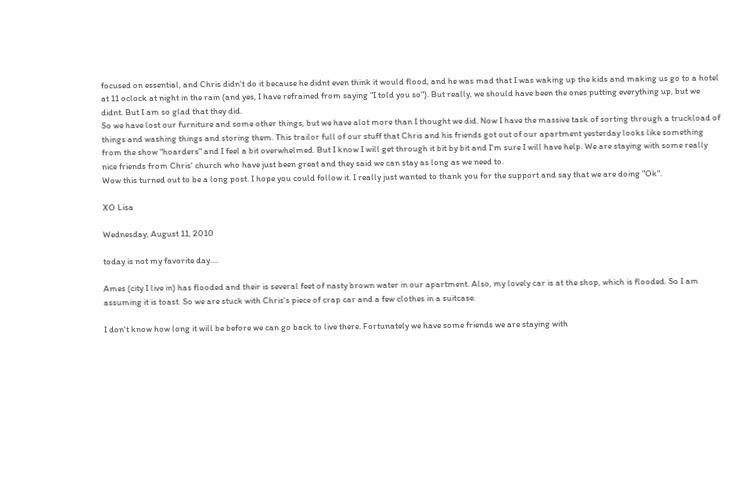focused on essential, and Chris didn't do it because he didnt even think it would flood, and he was mad that I was waking up the kids and making us go to a hotel at 11 oclock at night in the rain (and yes, I have refrained from saying "I told you so"). But really, we should have been the ones putting everything up, but we didnt. But I am so glad that they did.
So we have lost our furniture and some other things, but we have alot more than I thought we did. Now I have the massive task of sorting through a truckload of things and washing things and storing them. This trailor full of our stuff that Chris and his friends got out of our apartment yesterday looks like something from the show "hoarders" and I feel a bit overwhelmed. But I know I will get through it bit by bit and I'm sure I will have help. We are staying with some really nice friends from Chris' church who have just been great and they said we can stay as long as we need to.
Wow this turned out to be a long post. I hope you could follow it. I really just wanted to thank you for the support and say that we are doing "Ok".

XO Lisa

Wednesday, August 11, 2010

today is not my favorite day....

Ames (city I live in) has flooded and their is several feet of nasty brown water in our apartment. Also, my lovely car is at the shop, which is flooded. So I am assuming it is toast. So we are stuck with Chris's piece of crap car and a few clothes in a suitcase.

I don't know how long it will be before we can go back to live there. Fortunately we have some friends we are staying with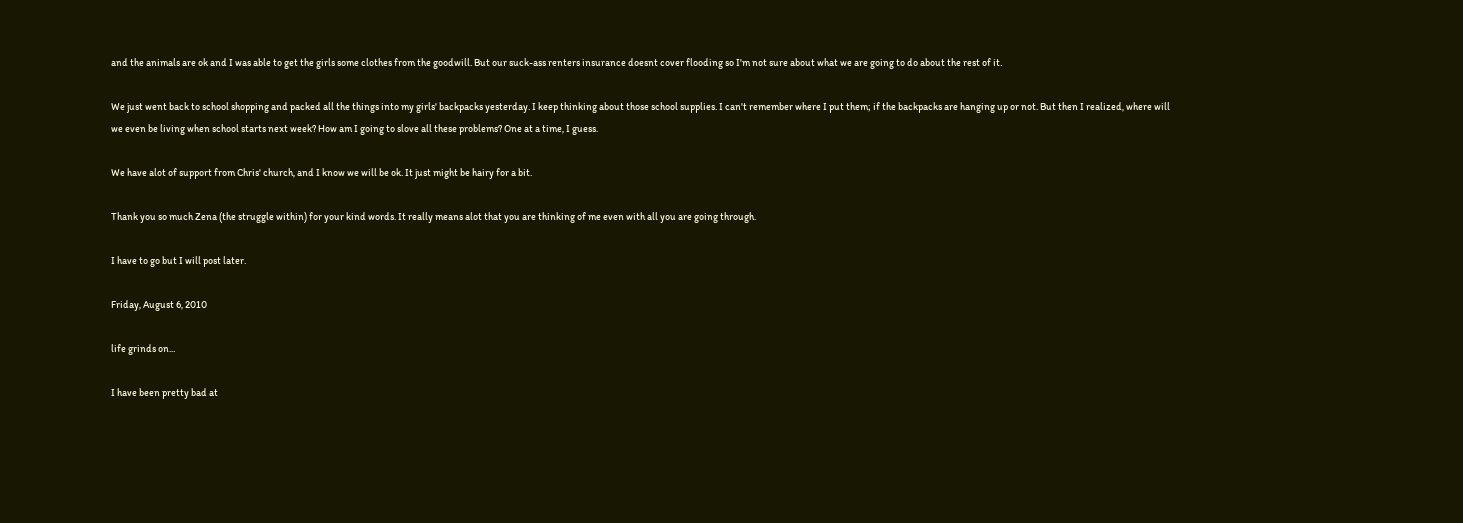and the animals are ok and I was able to get the girls some clothes from the goodwill. But our suck-ass renters insurance doesnt cover flooding so I'm not sure about what we are going to do about the rest of it.

We just went back to school shopping and packed all the things into my girls' backpacks yesterday. I keep thinking about those school supplies. I can't remember where I put them; if the backpacks are hanging up or not. But then I realized, where will we even be living when school starts next week? How am I going to slove all these problems? One at a time, I guess.

We have alot of support from Chris' church, and I know we will be ok. It just might be hairy for a bit.

Thank you so much Zena (the struggle within) for your kind words. It really means alot that you are thinking of me even with all you are going through.

I have to go but I will post later.

Friday, August 6, 2010

life grinds on...

I have been pretty bad at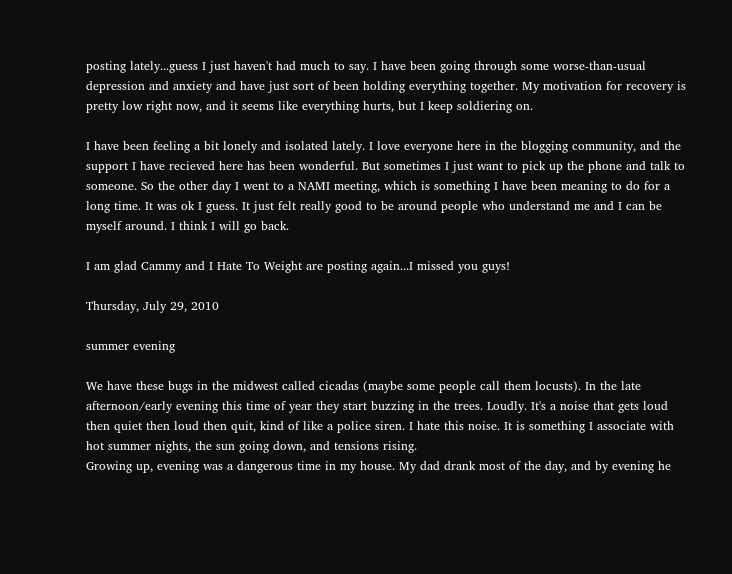posting lately...guess I just haven't had much to say. I have been going through some worse-than-usual depression and anxiety and have just sort of been holding everything together. My motivation for recovery is pretty low right now, and it seems like everything hurts, but I keep soldiering on.

I have been feeling a bit lonely and isolated lately. I love everyone here in the blogging community, and the support I have recieved here has been wonderful. But sometimes I just want to pick up the phone and talk to someone. So the other day I went to a NAMI meeting, which is something I have been meaning to do for a long time. It was ok I guess. It just felt really good to be around people who understand me and I can be myself around. I think I will go back.

I am glad Cammy and I Hate To Weight are posting again...I missed you guys!

Thursday, July 29, 2010

summer evening

We have these bugs in the midwest called cicadas (maybe some people call them locusts). In the late afternoon/early evening this time of year they start buzzing in the trees. Loudly. It's a noise that gets loud then quiet then loud then quit, kind of like a police siren. I hate this noise. It is something I associate with hot summer nights, the sun going down, and tensions rising.
Growing up, evening was a dangerous time in my house. My dad drank most of the day, and by evening he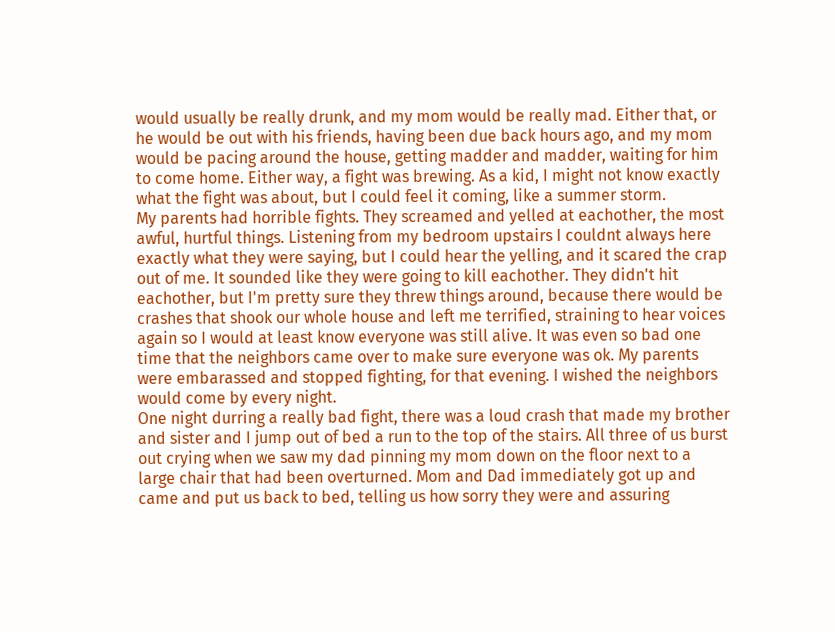would usually be really drunk, and my mom would be really mad. Either that, or he would be out with his friends, having been due back hours ago, and my mom would be pacing around the house, getting madder and madder, waiting for him to come home. Either way, a fight was brewing. As a kid, I might not know exactly what the fight was about, but I could feel it coming, like a summer storm.
My parents had horrible fights. They screamed and yelled at eachother, the most awful, hurtful things. Listening from my bedroom upstairs I couldnt always here exactly what they were saying, but I could hear the yelling, and it scared the crap out of me. It sounded like they were going to kill eachother. They didn't hit eachother, but I'm pretty sure they threw things around, because there would be crashes that shook our whole house and left me terrified, straining to hear voices again so I would at least know everyone was still alive. It was even so bad one time that the neighbors came over to make sure everyone was ok. My parents were embarassed and stopped fighting, for that evening. I wished the neighbors would come by every night.
One night durring a really bad fight, there was a loud crash that made my brother and sister and I jump out of bed a run to the top of the stairs. All three of us burst out crying when we saw my dad pinning my mom down on the floor next to a large chair that had been overturned. Mom and Dad immediately got up and came and put us back to bed, telling us how sorry they were and assuring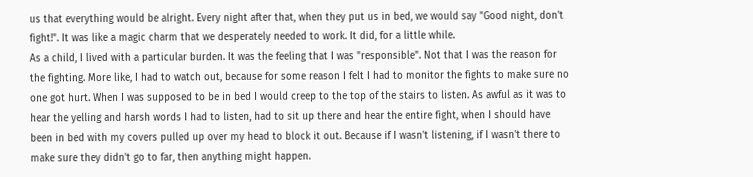us that everything would be alright. Every night after that, when they put us in bed, we would say "Good night, don't fight!". It was like a magic charm that we desperately needed to work. It did, for a little while.
As a child, I lived with a particular burden. It was the feeling that I was "responsible". Not that I was the reason for the fighting. More like, I had to watch out, because for some reason I felt I had to monitor the fights to make sure no one got hurt. When I was supposed to be in bed I would creep to the top of the stairs to listen. As awful as it was to hear the yelling and harsh words I had to listen, had to sit up there and hear the entire fight, when I should have been in bed with my covers pulled up over my head to block it out. Because if I wasn't listening, if I wasn't there to make sure they didn't go to far, then anything might happen.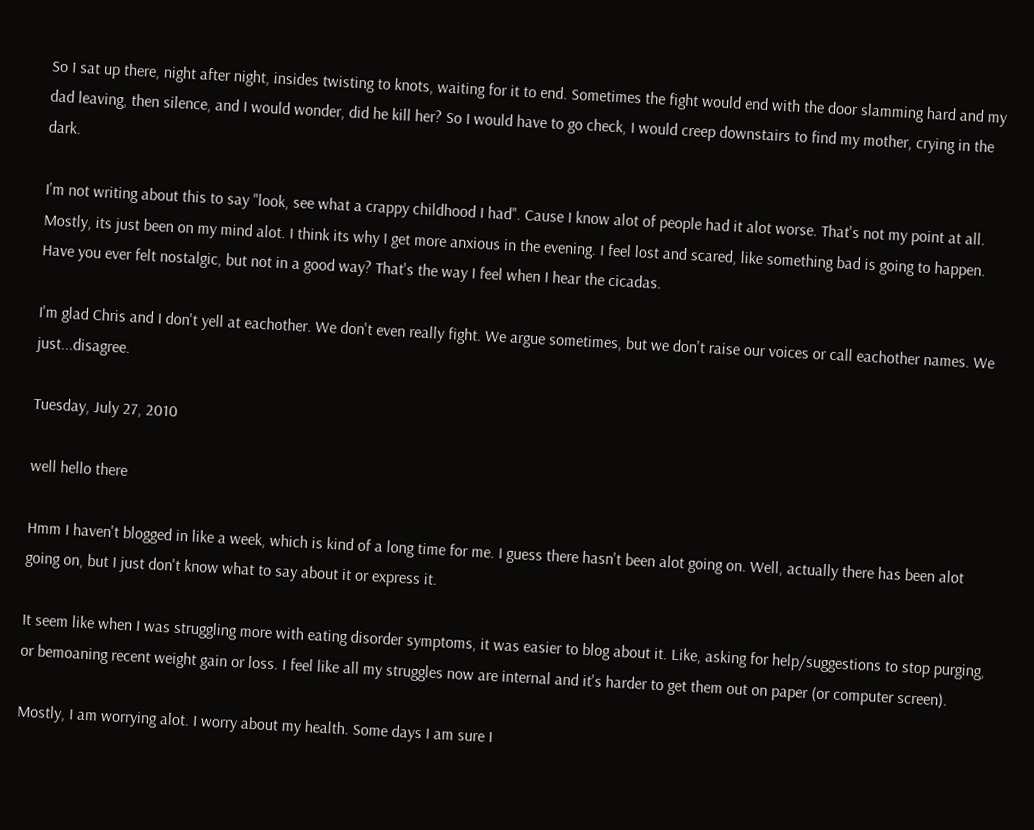So I sat up there, night after night, insides twisting to knots, waiting for it to end. Sometimes the fight would end with the door slamming hard and my dad leaving, then silence, and I would wonder, did he kill her? So I would have to go check, I would creep downstairs to find my mother, crying in the dark.

I'm not writing about this to say "look, see what a crappy childhood I had". Cause I know alot of people had it alot worse. That's not my point at all. Mostly, its just been on my mind alot. I think its why I get more anxious in the evening. I feel lost and scared, like something bad is going to happen. Have you ever felt nostalgic, but not in a good way? That's the way I feel when I hear the cicadas.

I'm glad Chris and I don't yell at eachother. We don't even really fight. We argue sometimes, but we don't raise our voices or call eachother names. We just...disagree.

Tuesday, July 27, 2010

well hello there

Hmm I haven't blogged in like a week, which is kind of a long time for me. I guess there hasn't been alot going on. Well, actually there has been alot going on, but I just don't know what to say about it or express it.

It seem like when I was struggling more with eating disorder symptoms, it was easier to blog about it. Like, asking for help/suggestions to stop purging, or bemoaning recent weight gain or loss. I feel like all my struggles now are internal and it's harder to get them out on paper (or computer screen).

Mostly, I am worrying alot. I worry about my health. Some days I am sure I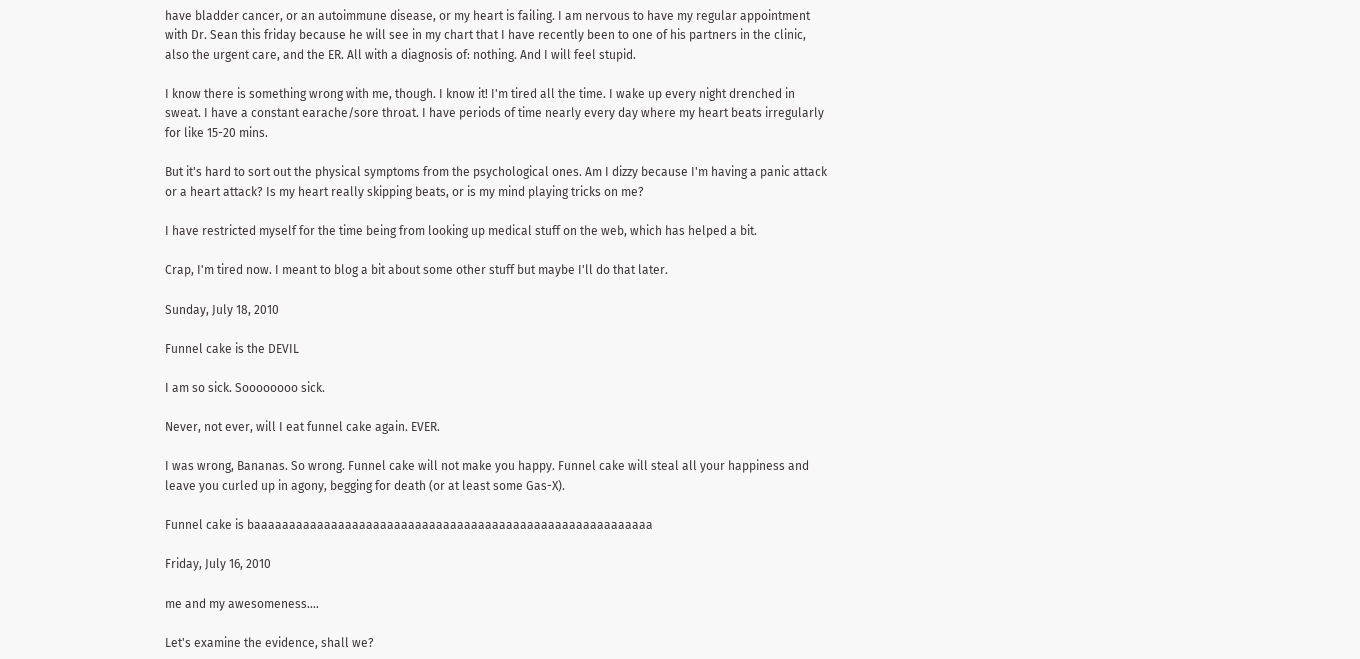have bladder cancer, or an autoimmune disease, or my heart is failing. I am nervous to have my regular appointment with Dr. Sean this friday because he will see in my chart that I have recently been to one of his partners in the clinic, also the urgent care, and the ER. All with a diagnosis of: nothing. And I will feel stupid.

I know there is something wrong with me, though. I know it! I'm tired all the time. I wake up every night drenched in sweat. I have a constant earache/sore throat. I have periods of time nearly every day where my heart beats irregularly for like 15-20 mins.

But it's hard to sort out the physical symptoms from the psychological ones. Am I dizzy because I'm having a panic attack or a heart attack? Is my heart really skipping beats, or is my mind playing tricks on me?

I have restricted myself for the time being from looking up medical stuff on the web, which has helped a bit.

Crap, I'm tired now. I meant to blog a bit about some other stuff but maybe I'll do that later.

Sunday, July 18, 2010

Funnel cake is the DEVIL

I am so sick. Soooooooo sick.

Never, not ever, will I eat funnel cake again. EVER.

I was wrong, Bananas. So wrong. Funnel cake will not make you happy. Funnel cake will steal all your happiness and leave you curled up in agony, begging for death (or at least some Gas-X).

Funnel cake is baaaaaaaaaaaaaaaaaaaaaaaaaaaaaaaaaaaaaaaaaaaaaaaaaaaaaaaaa

Friday, July 16, 2010

me and my awesomeness....

Let's examine the evidence, shall we?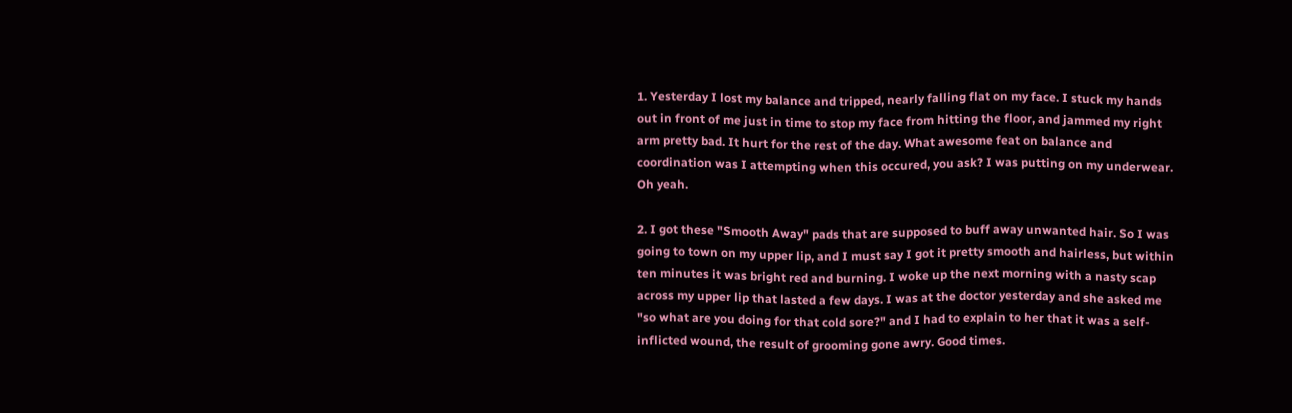1. Yesterday I lost my balance and tripped, nearly falling flat on my face. I stuck my hands out in front of me just in time to stop my face from hitting the floor, and jammed my right arm pretty bad. It hurt for the rest of the day. What awesome feat on balance and coordination was I attempting when this occured, you ask? I was putting on my underwear. Oh yeah.

2. I got these "Smooth Away" pads that are supposed to buff away unwanted hair. So I was going to town on my upper lip, and I must say I got it pretty smooth and hairless, but within ten minutes it was bright red and burning. I woke up the next morning with a nasty scap across my upper lip that lasted a few days. I was at the doctor yesterday and she asked me "so what are you doing for that cold sore?" and I had to explain to her that it was a self-inflicted wound, the result of grooming gone awry. Good times.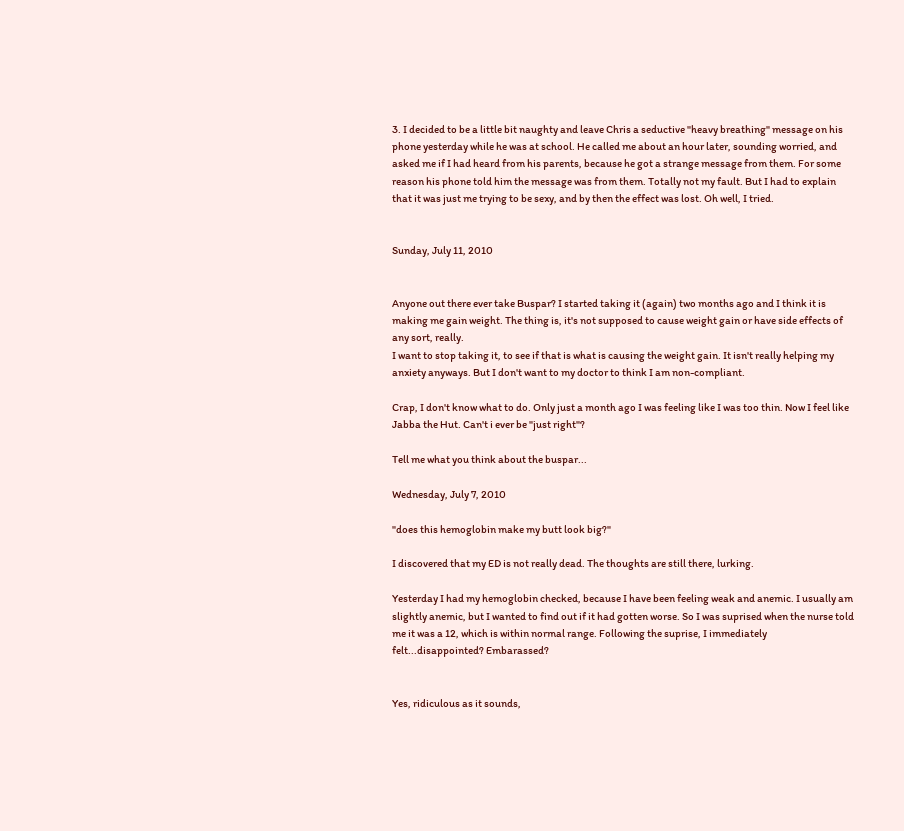3. I decided to be a little bit naughty and leave Chris a seductive "heavy breathing" message on his phone yesterday while he was at school. He called me about an hour later, sounding worried, and asked me if I had heard from his parents, because he got a strange message from them. For some reason his phone told him the message was from them. Totally not my fault. But I had to explain that it was just me trying to be sexy, and by then the effect was lost. Oh well, I tried.


Sunday, July 11, 2010


Anyone out there ever take Buspar? I started taking it (again) two months ago and I think it is making me gain weight. The thing is, it's not supposed to cause weight gain or have side effects of any sort, really.
I want to stop taking it, to see if that is what is causing the weight gain. It isn't really helping my anxiety anyways. But I don't want to my doctor to think I am non-compliant.

Crap, I don't know what to do. Only just a month ago I was feeling like I was too thin. Now I feel like Jabba the Hut. Can't i ever be "just right"?

Tell me what you think about the buspar...

Wednesday, July 7, 2010

"does this hemoglobin make my butt look big?"

I discovered that my ED is not really dead. The thoughts are still there, lurking.

Yesterday I had my hemoglobin checked, because I have been feeling weak and anemic. I usually am slightly anemic, but I wanted to find out if it had gotten worse. So I was suprised when the nurse told me it was a 12, which is within normal range. Following the suprise, I immediately felt...disappointed? Embarassed?


Yes, ridiculous as it sounds,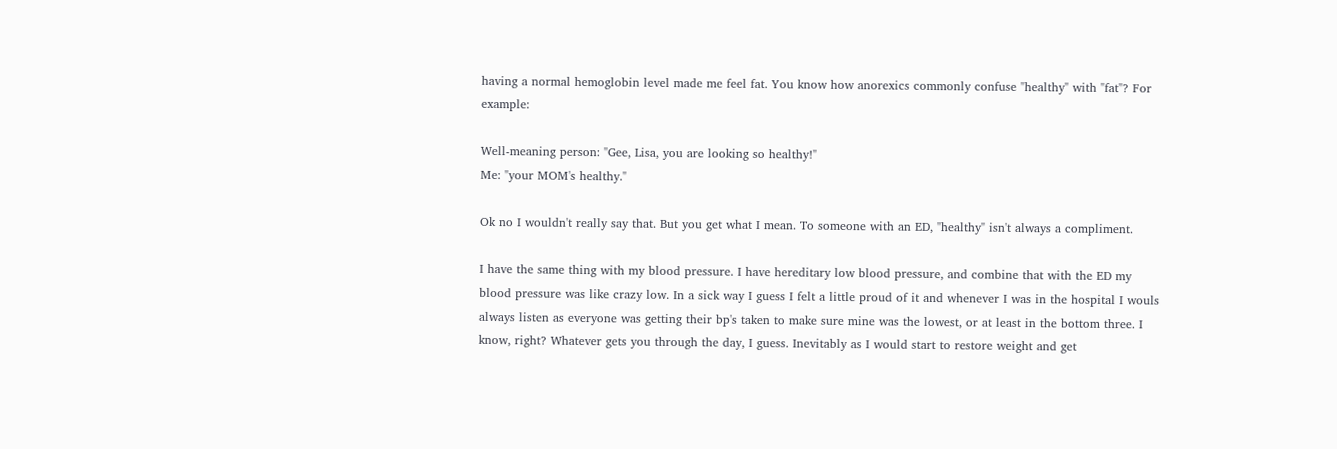having a normal hemoglobin level made me feel fat. You know how anorexics commonly confuse "healthy" with "fat"? For example:

Well-meaning person: "Gee, Lisa, you are looking so healthy!"
Me: "your MOM's healthy."

Ok no I wouldn't really say that. But you get what I mean. To someone with an ED, "healthy" isn't always a compliment.

I have the same thing with my blood pressure. I have hereditary low blood pressure, and combine that with the ED my blood pressure was like crazy low. In a sick way I guess I felt a little proud of it and whenever I was in the hospital I wouls always listen as everyone was getting their bp's taken to make sure mine was the lowest, or at least in the bottom three. I know, right? Whatever gets you through the day, I guess. Inevitably as I would start to restore weight and get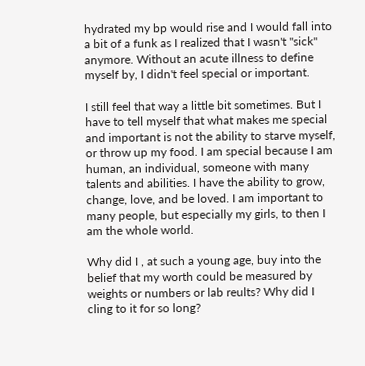hydrated my bp would rise and I would fall into a bit of a funk as I realized that I wasn't "sick" anymore. Without an acute illness to define myself by, I didn't feel special or important.

I still feel that way a little bit sometimes. But I have to tell myself that what makes me special and important is not the ability to starve myself, or throw up my food. I am special because I am human, an individual, someone with many talents and abilities. I have the ability to grow, change, love, and be loved. I am important to many people, but especially my girls, to then I am the whole world.

Why did I , at such a young age, buy into the belief that my worth could be measured by weights or numbers or lab reults? Why did I cling to it for so long?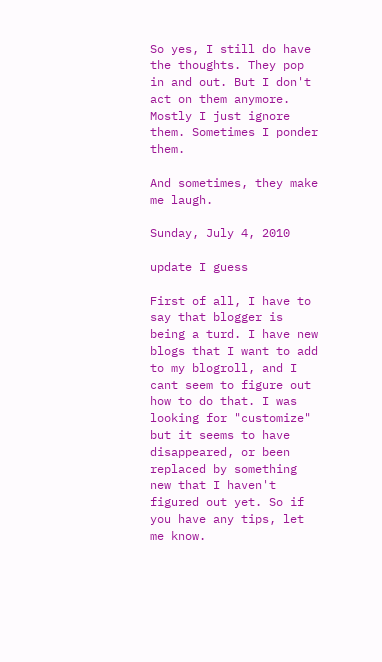So yes, I still do have the thoughts. They pop in and out. But I don't act on them anymore. Mostly I just ignore them. Sometimes I ponder them.

And sometimes, they make me laugh.

Sunday, July 4, 2010

update I guess

First of all, I have to say that blogger is being a turd. I have new blogs that I want to add to my blogroll, and I cant seem to figure out how to do that. I was looking for "customize" but it seems to have disappeared, or been replaced by something new that I haven't figured out yet. So if you have any tips, let me know.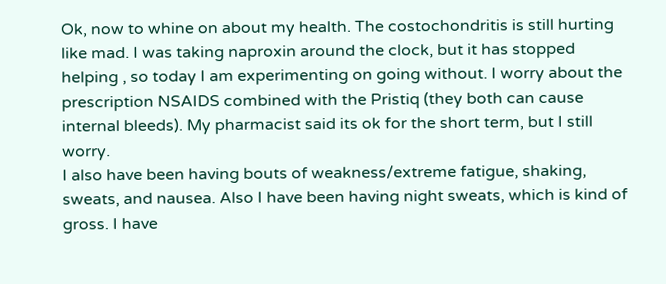Ok, now to whine on about my health. The costochondritis is still hurting like mad. I was taking naproxin around the clock, but it has stopped helping , so today I am experimenting on going without. I worry about the prescription NSAIDS combined with the Pristiq (they both can cause internal bleeds). My pharmacist said its ok for the short term, but I still worry.
I also have been having bouts of weakness/extreme fatigue, shaking, sweats, and nausea. Also I have been having night sweats, which is kind of gross. I have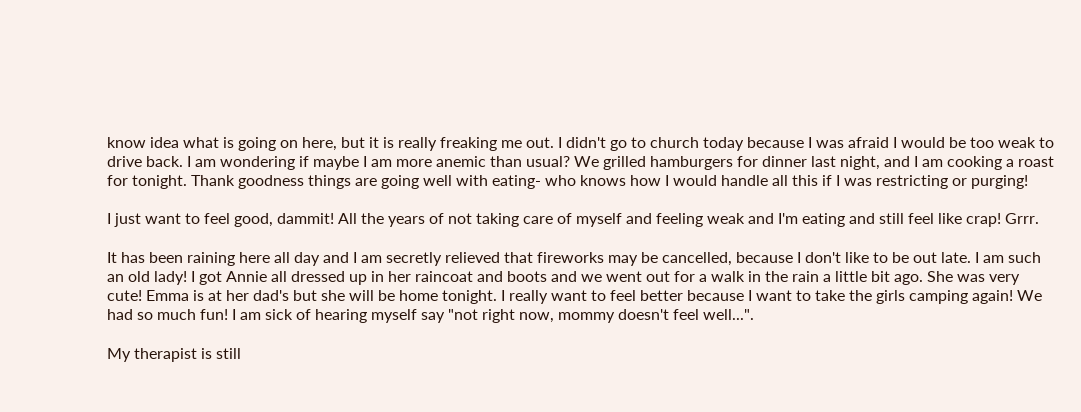know idea what is going on here, but it is really freaking me out. I didn't go to church today because I was afraid I would be too weak to drive back. I am wondering if maybe I am more anemic than usual? We grilled hamburgers for dinner last night, and I am cooking a roast for tonight. Thank goodness things are going well with eating- who knows how I would handle all this if I was restricting or purging!

I just want to feel good, dammit! All the years of not taking care of myself and feeling weak and I'm eating and still feel like crap! Grrr.

It has been raining here all day and I am secretly relieved that fireworks may be cancelled, because I don't like to be out late. I am such an old lady! I got Annie all dressed up in her raincoat and boots and we went out for a walk in the rain a little bit ago. She was very cute! Emma is at her dad's but she will be home tonight. I really want to feel better because I want to take the girls camping again! We had so much fun! I am sick of hearing myself say "not right now, mommy doesn't feel well...".

My therapist is still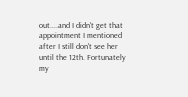out....and I didn't get that appointment I mentioned after I still don't see her until the 12th. Fortunately my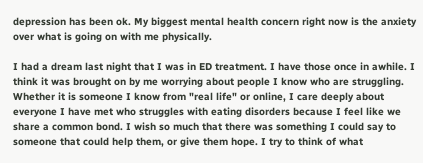depression has been ok. My biggest mental health concern right now is the anxiety over what is going on with me physically.

I had a dream last night that I was in ED treatment. I have those once in awhile. I think it was brought on by me worrying about people I know who are struggling. Whether it is someone I know from "real life" or online, I care deeply about everyone I have met who struggles with eating disorders because I feel like we share a common bond. I wish so much that there was something I could say to someone that could help them, or give them hope. I try to think of what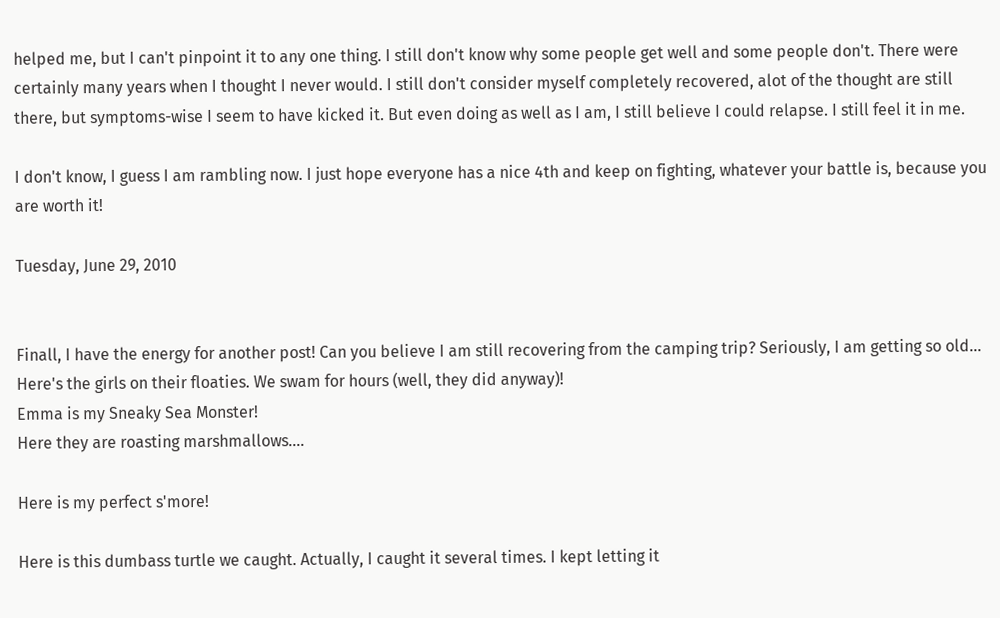helped me, but I can't pinpoint it to any one thing. I still don't know why some people get well and some people don't. There were certainly many years when I thought I never would. I still don't consider myself completely recovered, alot of the thought are still there, but symptoms-wise I seem to have kicked it. But even doing as well as I am, I still believe I could relapse. I still feel it in me.

I don't know, I guess I am rambling now. I just hope everyone has a nice 4th and keep on fighting, whatever your battle is, because you are worth it!

Tuesday, June 29, 2010


Finall, I have the energy for another post! Can you believe I am still recovering from the camping trip? Seriously, I am getting so old...
Here's the girls on their floaties. We swam for hours (well, they did anyway)!
Emma is my Sneaky Sea Monster!
Here they are roasting marshmallows....

Here is my perfect s'more!

Here is this dumbass turtle we caught. Actually, I caught it several times. I kept letting it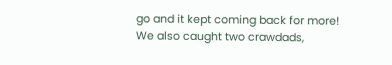go and it kept coming back for more!
We also caught two crawdads,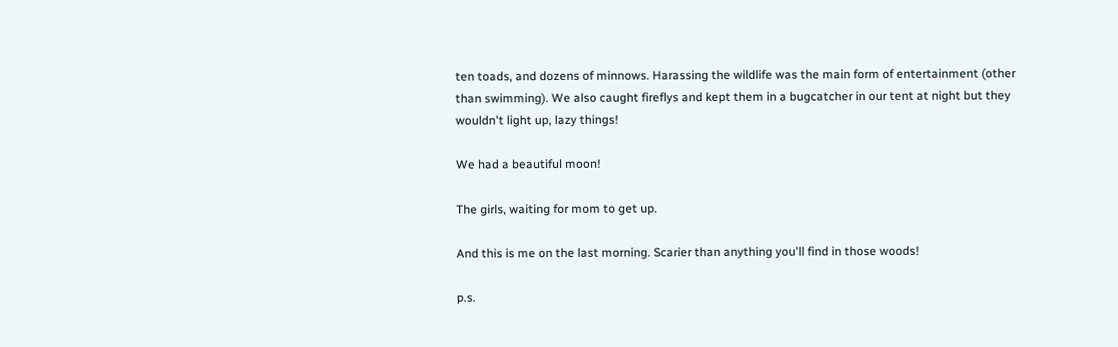ten toads, and dozens of minnows. Harassing the wildlife was the main form of entertainment (other than swimming). We also caught fireflys and kept them in a bugcatcher in our tent at night but they wouldn't light up, lazy things!

We had a beautiful moon!

The girls, waiting for mom to get up.

And this is me on the last morning. Scarier than anything you'll find in those woods!

p.s.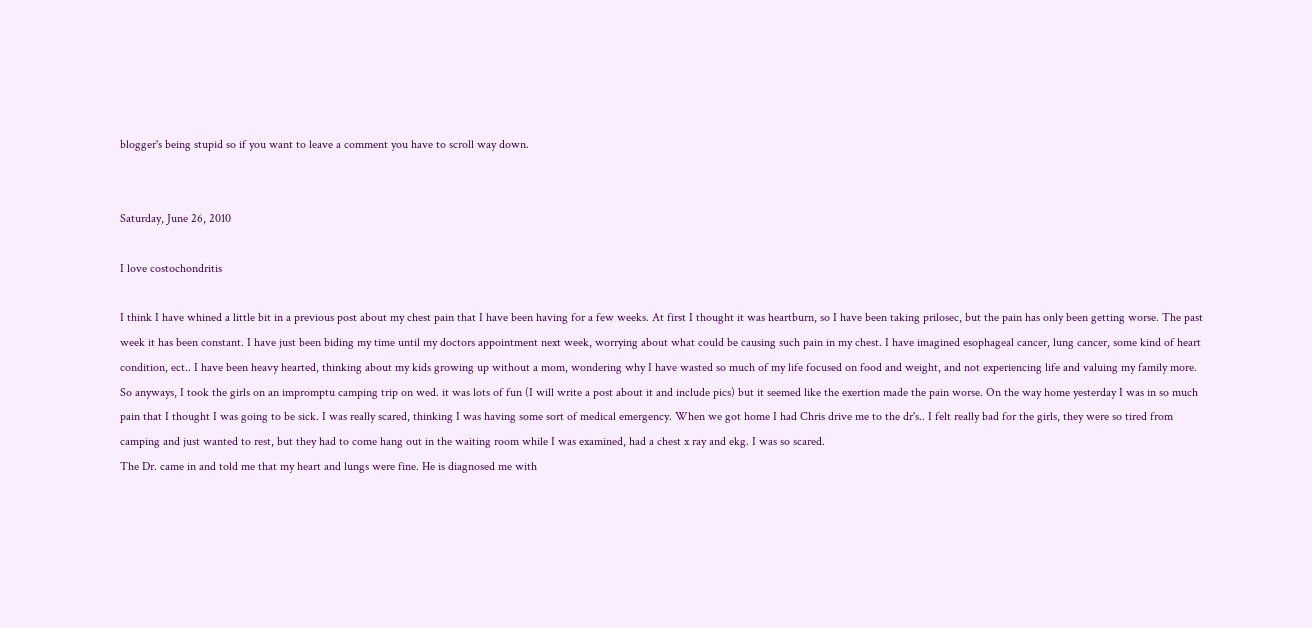blogger's being stupid so if you want to leave a comment you have to scroll way down.


Saturday, June 26, 2010

I love costochondritis

I think I have whined a little bit in a previous post about my chest pain that I have been having for a few weeks. At first I thought it was heartburn, so I have been taking prilosec, but the pain has only been getting worse. The past week it has been constant. I have just been biding my time until my doctors appointment next week, worrying about what could be causing such pain in my chest. I have imagined esophageal cancer, lung cancer, some kind of heart condition, ect.. I have been heavy hearted, thinking about my kids growing up without a mom, wondering why I have wasted so much of my life focused on food and weight, and not experiencing life and valuing my family more.
So anyways, I took the girls on an impromptu camping trip on wed. it was lots of fun (I will write a post about it and include pics) but it seemed like the exertion made the pain worse. On the way home yesterday I was in so much pain that I thought I was going to be sick. I was really scared, thinking I was having some sort of medical emergency. When we got home I had Chris drive me to the dr's.. I felt really bad for the girls, they were so tired from camping and just wanted to rest, but they had to come hang out in the waiting room while I was examined, had a chest x ray and ekg. I was so scared.
The Dr. came in and told me that my heart and lungs were fine. He is diagnosed me with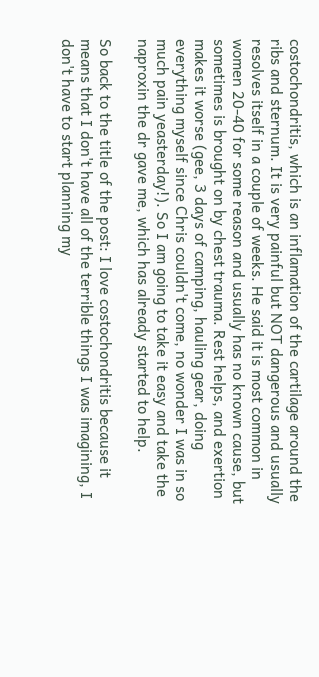costochondritis, which is an inflamation of the cartilage around the ribs and sternum. It is very painful but NOT dangerous and usually resolves itself in a couple of weeks. He said it is most common in women 20-40 for some reason and usually has no known cause, but sometimes is brought on by chest trauma. Rest helps, and exertion makes it worse (gee, 3 days of camping, hauling gear, doing everything myself since Chris couldn't come, no wonder I was in so much pain yeasterday!). So I am going to take it easy and take the naproxin the dr gave me, which has already started to help.

So back to the title of the post: I love costochondritis because it means that I don't have all of the terrible things I was imagining, I don't have to start planning my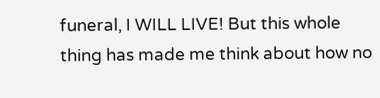funeral, I WILL LIVE! But this whole thing has made me think about how no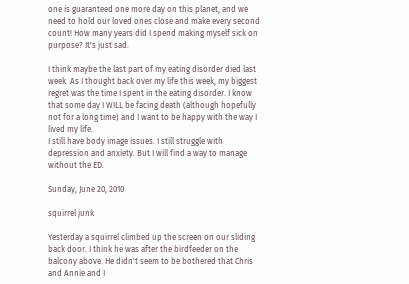one is guaranteed one more day on this planet, and we need to hold our loved ones close and make every second count! How many years did I spend making myself sick on purpose? It's just sad.

I think maybe the last part of my eating disorder died last week. As I thought back over my life this week, my biggest regret was the time I spent in the eating disorder. I know that some day I WILL be facing death (although hopefully not for a long time) and I want to be happy with the way I lived my life.
I still have body image issues. I still struggle with depression and anxiety. But I will find a way to manage without the ED.

Sunday, June 20, 2010

squirrel junk

Yesterday a squirrel climbed up the screen on our sliding back door. I think he was after the birdfeeder on the balcony above. He didn't seem to be bothered that Chris and Annie and I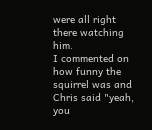were all right there watching him.
I commented on how funny the squirrel was and Chris said "yeah, you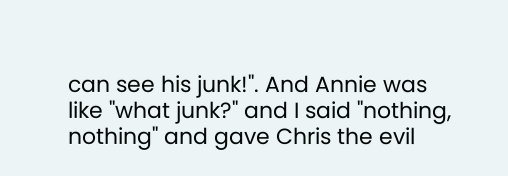can see his junk!". And Annie was like "what junk?" and I said "nothing, nothing" and gave Chris the evil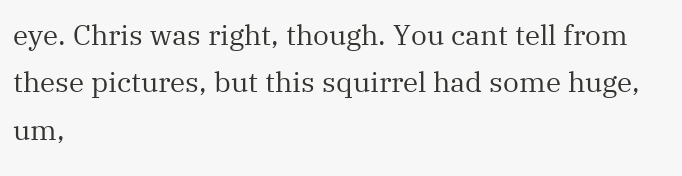eye. Chris was right, though. You cant tell from these pictures, but this squirrel had some huge, um,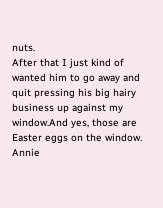nuts.
After that I just kind of wanted him to go away and quit pressing his big hairy business up against my window.And yes, those are Easter eggs on the window. Annie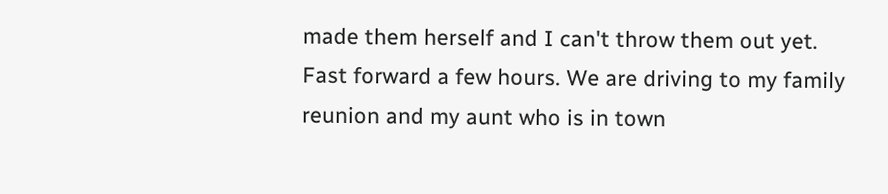made them herself and I can't throw them out yet.
Fast forward a few hours. We are driving to my family reunion and my aunt who is in town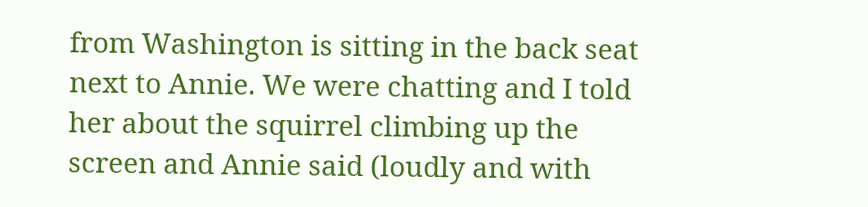from Washington is sitting in the back seat next to Annie. We were chatting and I told her about the squirrel climbing up the screen and Annie said (loudly and with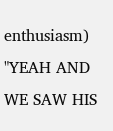enthusiasm) "YEAH AND WE SAW HIS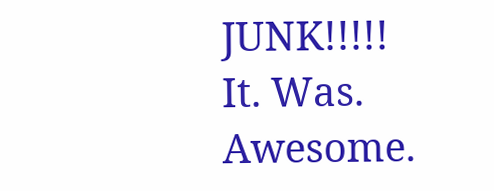JUNK!!!!!
It. Was. Awesome.